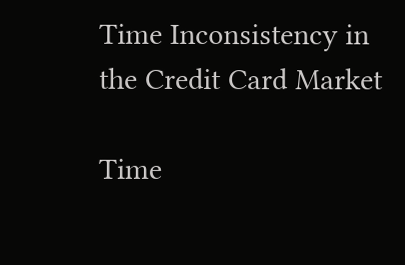Time Inconsistency in the Credit Card Market

Time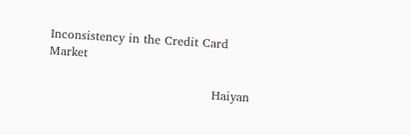Inconsistency in the Credit Card Market

                                         Haiyan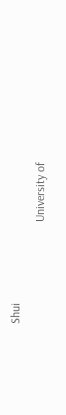Shui
                                  University of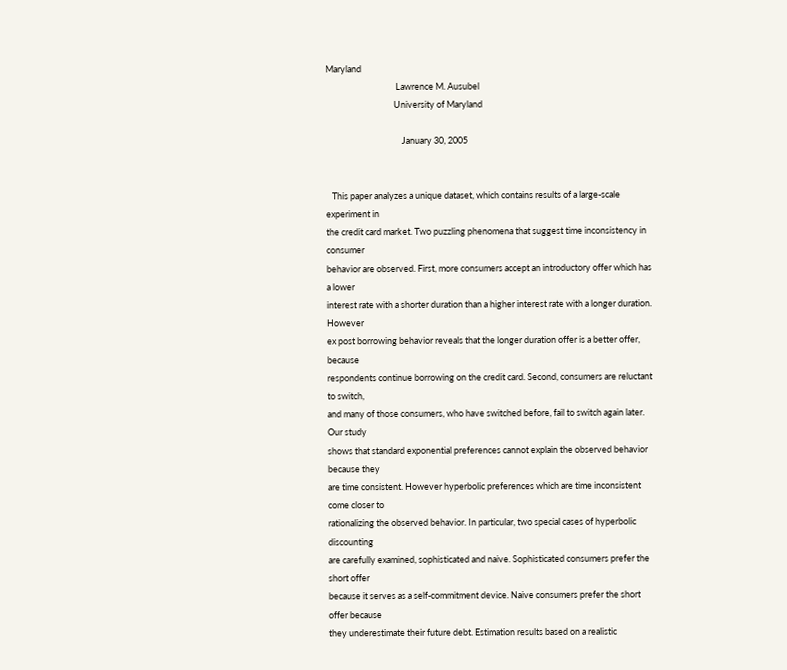Maryland
                                   Lawrence M. Ausubel
                                  University of Maryland

                                      January 30, 2005


   This paper analyzes a unique dataset, which contains results of a large-scale experiment in
the credit card market. Two puzzling phenomena that suggest time inconsistency in consumer
behavior are observed. First, more consumers accept an introductory offer which has a lower
interest rate with a shorter duration than a higher interest rate with a longer duration. However
ex post borrowing behavior reveals that the longer duration offer is a better offer, because
respondents continue borrowing on the credit card. Second, consumers are reluctant to switch,
and many of those consumers, who have switched before, fail to switch again later. Our study
shows that standard exponential preferences cannot explain the observed behavior because they
are time consistent. However hyperbolic preferences which are time inconsistent come closer to
rationalizing the observed behavior. In particular, two special cases of hyperbolic discounting
are carefully examined, sophisticated and naive. Sophisticated consumers prefer the short offer
because it serves as a self-commitment device. Naive consumers prefer the short offer because
they underestimate their future debt. Estimation results based on a realistic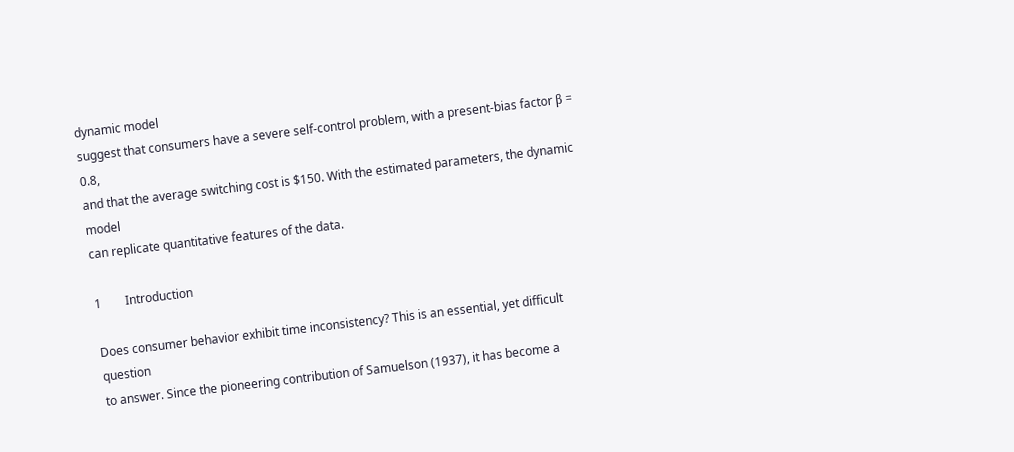dynamic model
suggest that consumers have a severe self-control problem, with a present-bias factor β = 0.8,
and that the average switching cost is $150. With the estimated parameters, the dynamic model
can replicate quantitative features of the data.

1        Introduction

Does consumer behavior exhibit time inconsistency? This is an essential, yet difficult question
to answer. Since the pioneering contribution of Samuelson (1937), it has become a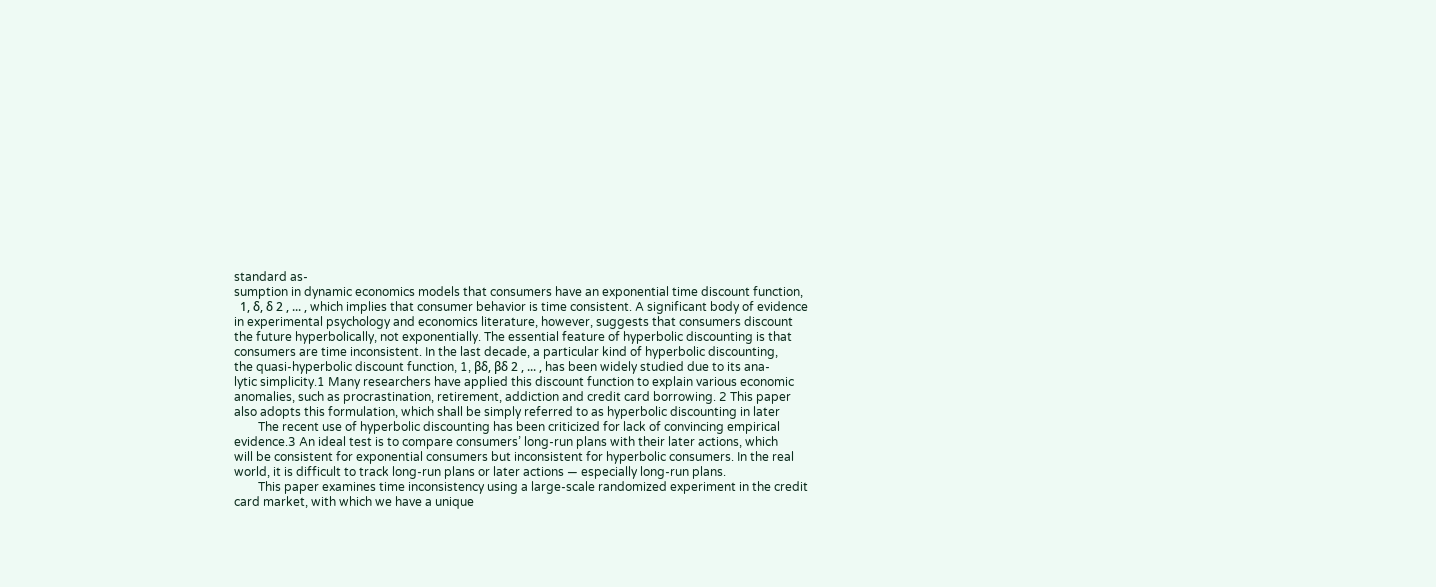standard as-
sumption in dynamic economics models that consumers have an exponential time discount function,
  1, δ, δ 2 , ... , which implies that consumer behavior is time consistent. A significant body of evidence
in experimental psychology and economics literature, however, suggests that consumers discount
the future hyperbolically, not exponentially. The essential feature of hyperbolic discounting is that
consumers are time inconsistent. In the last decade, a particular kind of hyperbolic discounting,
the quasi-hyperbolic discount function, 1, βδ, βδ 2 , ... , has been widely studied due to its ana-
lytic simplicity.1 Many researchers have applied this discount function to explain various economic
anomalies, such as procrastination, retirement, addiction and credit card borrowing. 2 This paper
also adopts this formulation, which shall be simply referred to as hyperbolic discounting in later
        The recent use of hyperbolic discounting has been criticized for lack of convincing empirical
evidence.3 An ideal test is to compare consumers’ long-run plans with their later actions, which
will be consistent for exponential consumers but inconsistent for hyperbolic consumers. In the real
world, it is difficult to track long-run plans or later actions — especially long-run plans.
        This paper examines time inconsistency using a large-scale randomized experiment in the credit
card market, with which we have a unique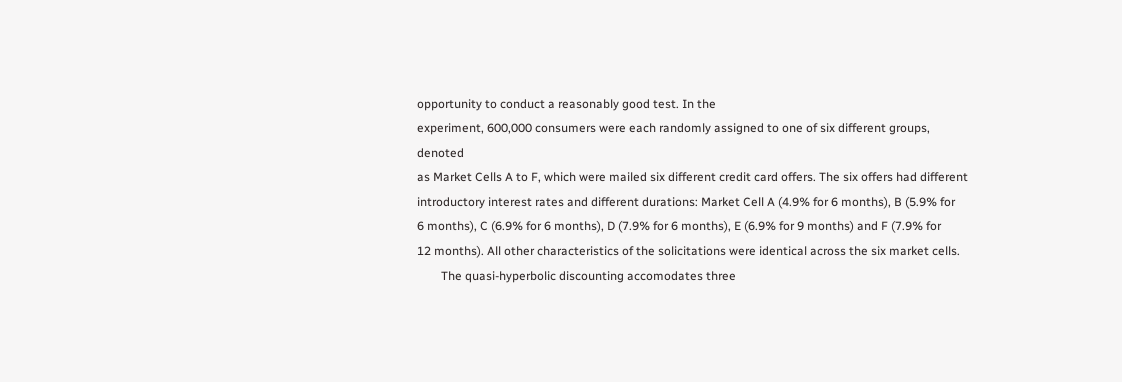opportunity to conduct a reasonably good test. In the
experiment, 600,000 consumers were each randomly assigned to one of six different groups, denoted
as Market Cells A to F, which were mailed six different credit card offers. The six offers had different
introductory interest rates and different durations: Market Cell A (4.9% for 6 months), B (5.9% for
6 months), C (6.9% for 6 months), D (7.9% for 6 months), E (6.9% for 9 months) and F (7.9% for
12 months). All other characteristics of the solicitations were identical across the six market cells.
        The quasi-hyperbolic discounting accomodates three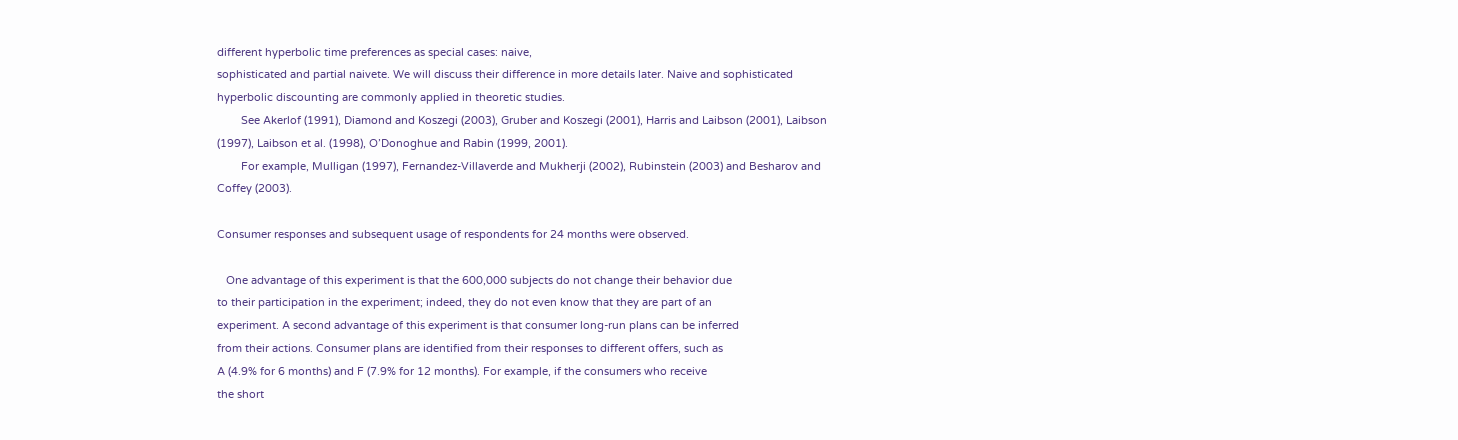different hyperbolic time preferences as special cases: naive,
sophisticated and partial naivete. We will discuss their difference in more details later. Naive and sophisticated
hyperbolic discounting are commonly applied in theoretic studies.
        See Akerlof (1991), Diamond and Koszegi (2003), Gruber and Koszegi (2001), Harris and Laibson (2001), Laibson
(1997), Laibson et al. (1998), O’Donoghue and Rabin (1999, 2001).
        For example, Mulligan (1997), Fernandez-Villaverde and Mukherji (2002), Rubinstein (2003) and Besharov and
Coffey (2003).

Consumer responses and subsequent usage of respondents for 24 months were observed.

   One advantage of this experiment is that the 600,000 subjects do not change their behavior due
to their participation in the experiment; indeed, they do not even know that they are part of an
experiment. A second advantage of this experiment is that consumer long-run plans can be inferred
from their actions. Consumer plans are identified from their responses to different offers, such as
A (4.9% for 6 months) and F (7.9% for 12 months). For example, if the consumers who receive
the short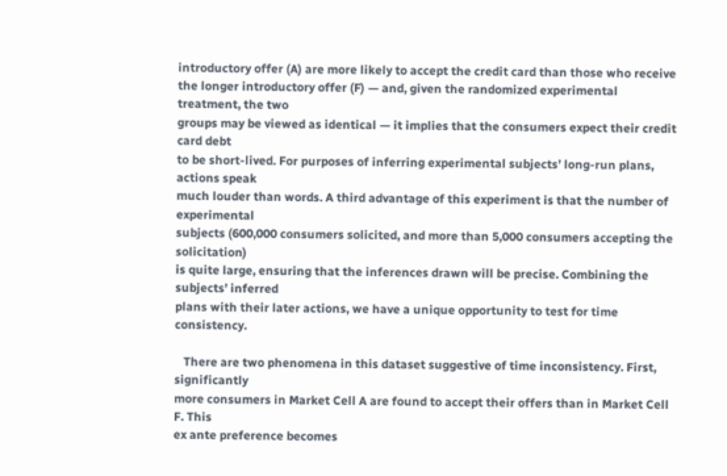introductory offer (A) are more likely to accept the credit card than those who receive
the longer introductory offer (F) — and, given the randomized experimental treatment, the two
groups may be viewed as identical — it implies that the consumers expect their credit card debt
to be short-lived. For purposes of inferring experimental subjects’ long-run plans, actions speak
much louder than words. A third advantage of this experiment is that the number of experimental
subjects (600,000 consumers solicited, and more than 5,000 consumers accepting the solicitation)
is quite large, ensuring that the inferences drawn will be precise. Combining the subjects’ inferred
plans with their later actions, we have a unique opportunity to test for time consistency.

   There are two phenomena in this dataset suggestive of time inconsistency. First, significantly
more consumers in Market Cell A are found to accept their offers than in Market Cell F. This
ex ante preference becomes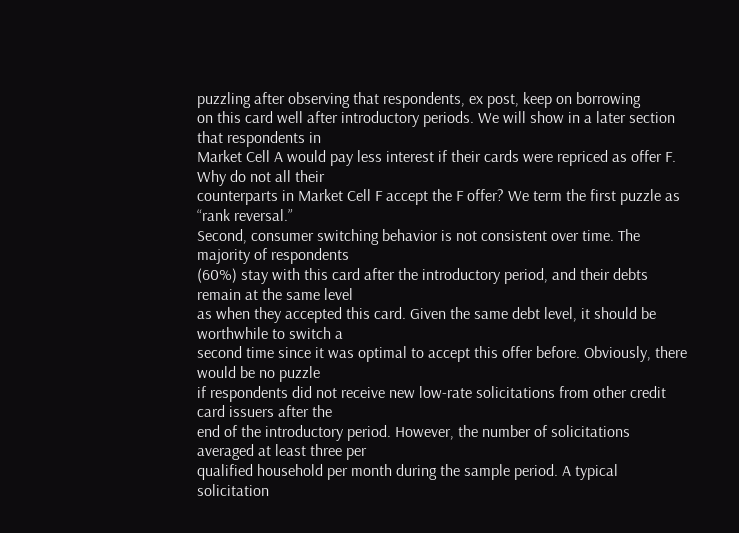puzzling after observing that respondents, ex post, keep on borrowing
on this card well after introductory periods. We will show in a later section that respondents in
Market Cell A would pay less interest if their cards were repriced as offer F. Why do not all their
counterparts in Market Cell F accept the F offer? We term the first puzzle as “rank reversal.”
Second, consumer switching behavior is not consistent over time. The majority of respondents
(60%) stay with this card after the introductory period, and their debts remain at the same level
as when they accepted this card. Given the same debt level, it should be worthwhile to switch a
second time since it was optimal to accept this offer before. Obviously, there would be no puzzle
if respondents did not receive new low-rate solicitations from other credit card issuers after the
end of the introductory period. However, the number of solicitations averaged at least three per
qualified household per month during the sample period. A typical solicitation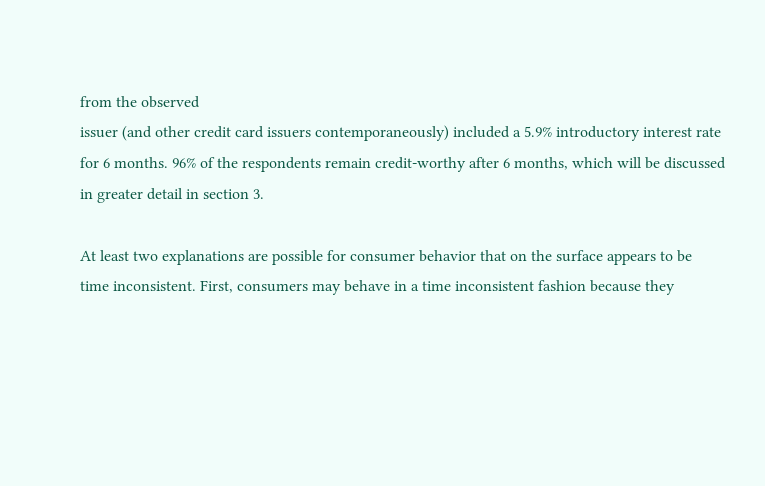from the observed
issuer (and other credit card issuers contemporaneously) included a 5.9% introductory interest rate
for 6 months. 96% of the respondents remain credit-worthy after 6 months, which will be discussed
in greater detail in section 3.

At least two explanations are possible for consumer behavior that on the surface appears to be
time inconsistent. First, consumers may behave in a time inconsistent fashion because they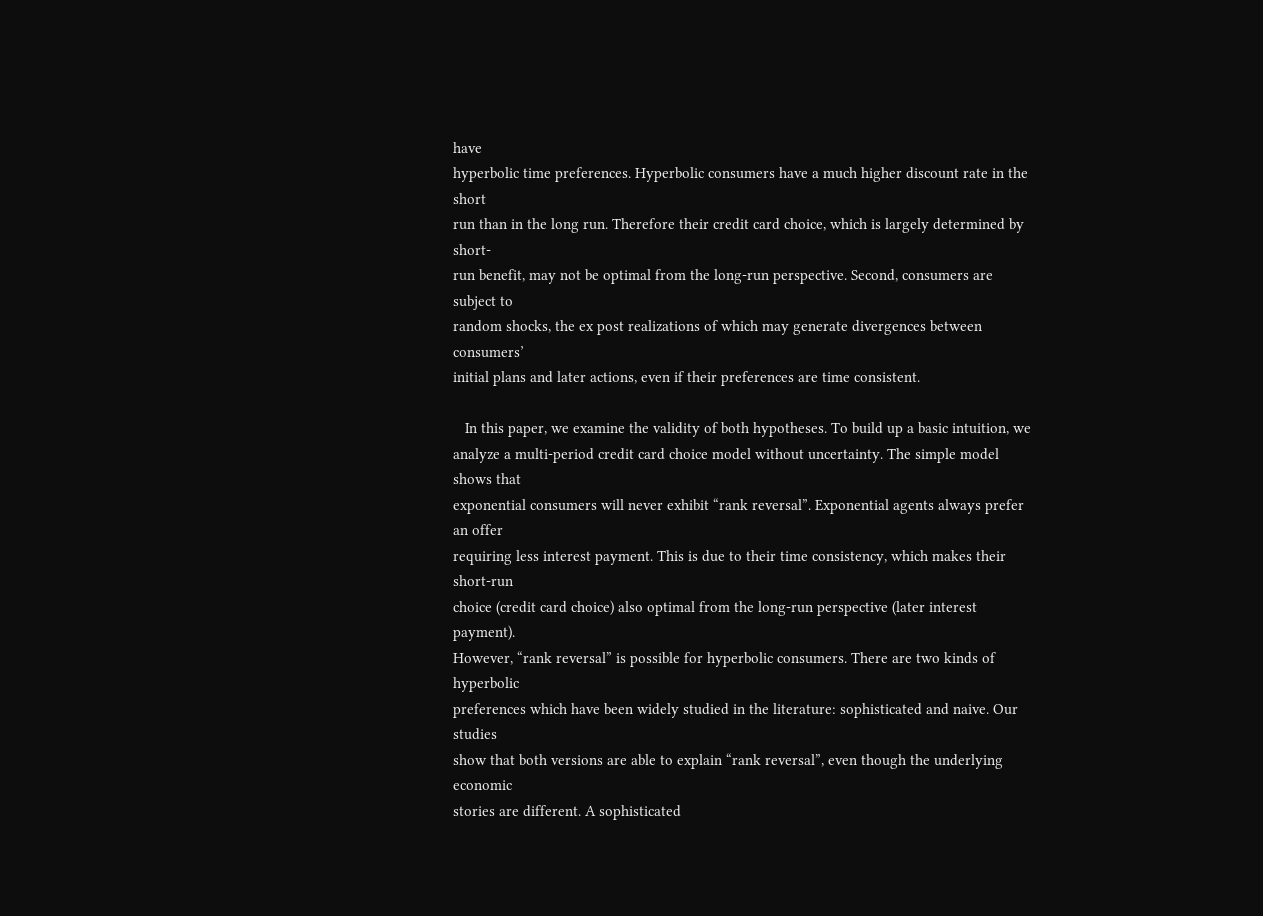have
hyperbolic time preferences. Hyperbolic consumers have a much higher discount rate in the short
run than in the long run. Therefore their credit card choice, which is largely determined by short-
run benefit, may not be optimal from the long-run perspective. Second, consumers are subject to
random shocks, the ex post realizations of which may generate divergences between consumers’
initial plans and later actions, even if their preferences are time consistent.

   In this paper, we examine the validity of both hypotheses. To build up a basic intuition, we
analyze a multi-period credit card choice model without uncertainty. The simple model shows that
exponential consumers will never exhibit “rank reversal”. Exponential agents always prefer an offer
requiring less interest payment. This is due to their time consistency, which makes their short-run
choice (credit card choice) also optimal from the long-run perspective (later interest payment).
However, “rank reversal” is possible for hyperbolic consumers. There are two kinds of hyperbolic
preferences which have been widely studied in the literature: sophisticated and naive. Our studies
show that both versions are able to explain “rank reversal”, even though the underlying economic
stories are different. A sophisticated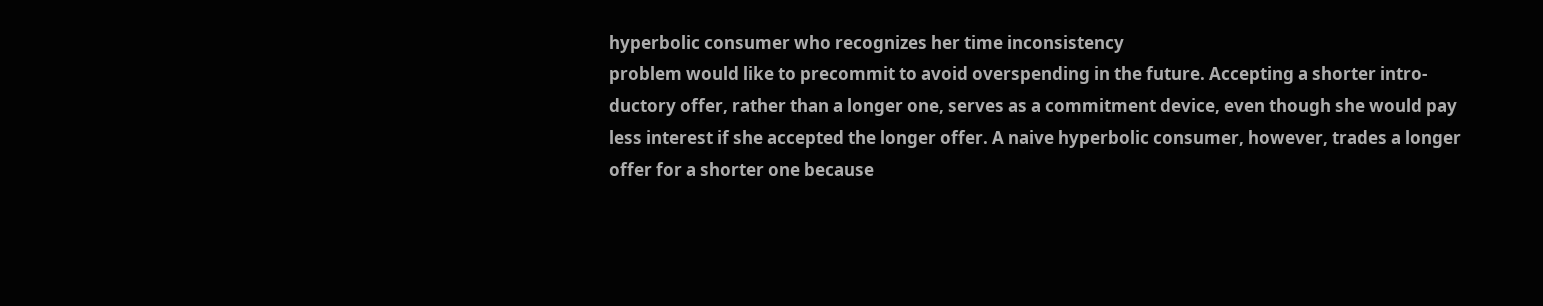hyperbolic consumer who recognizes her time inconsistency
problem would like to precommit to avoid overspending in the future. Accepting a shorter intro-
ductory offer, rather than a longer one, serves as a commitment device, even though she would pay
less interest if she accepted the longer offer. A naive hyperbolic consumer, however, trades a longer
offer for a shorter one because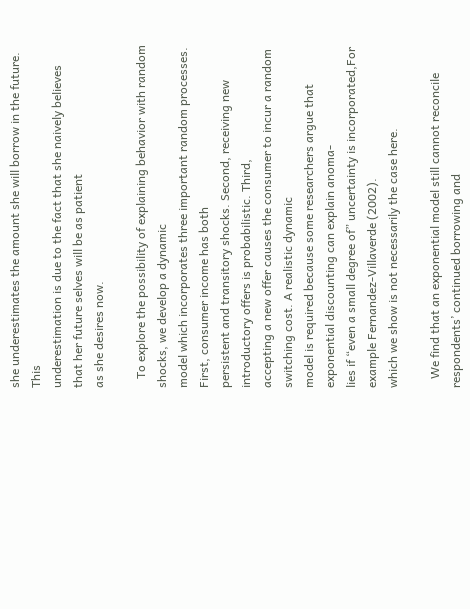she underestimates the amount she will borrow in the future. This
underestimation is due to the fact that she naively believes that her future selves will be as patient
as she desires now.

   To explore the possibility of explaining behavior with random shocks, we develop a dynamic
model which incorporates three important random processes. First, consumer income has both
persistent and transitory shocks. Second, receiving new introductory offers is probabilistic. Third,
accepting a new offer causes the consumer to incur a random switching cost. A realistic dynamic
model is required because some researchers argue that exponential discounting can explain anoma-
lies if “even a small degree of” uncertainty is incorporated,For example Fernandez-Villaverde (2002).
which we show is not necessarily the case here.

   We find that an exponential model still cannot reconcile respondents’ continued borrowing and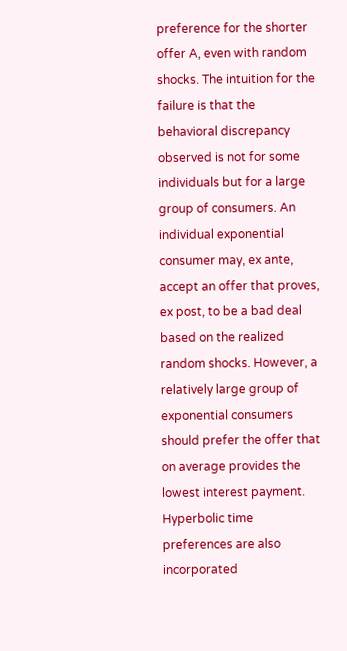preference for the shorter offer A, even with random shocks. The intuition for the failure is that the
behavioral discrepancy observed is not for some individuals but for a large group of consumers. An
individual exponential consumer may, ex ante, accept an offer that proves, ex post, to be a bad deal
based on the realized random shocks. However, a relatively large group of exponential consumers
should prefer the offer that on average provides the lowest interest payment. Hyperbolic time
preferences are also incorporated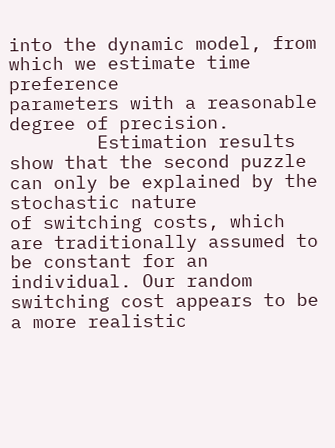into the dynamic model, from which we estimate time preference
parameters with a reasonable degree of precision.
        Estimation results show that the second puzzle can only be explained by the stochastic nature
of switching costs, which are traditionally assumed to be constant for an individual. Our random
switching cost appears to be a more realistic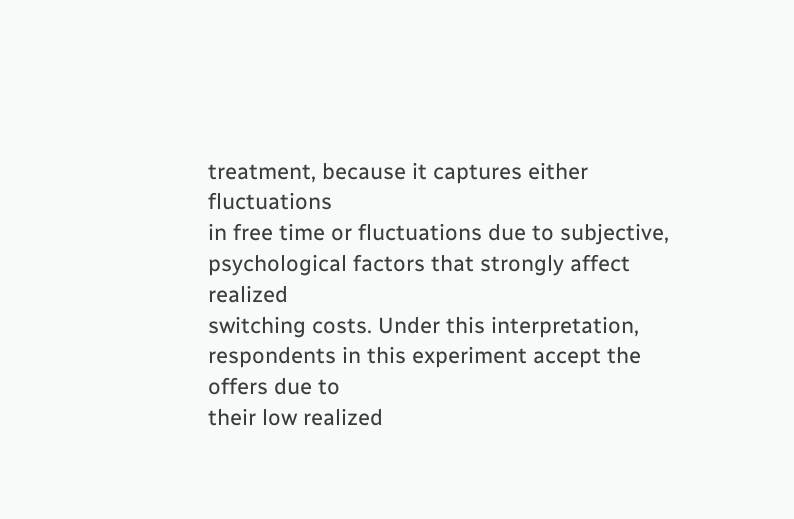treatment, because it captures either fluctuations
in free time or fluctuations due to subjective, psychological factors that strongly affect realized
switching costs. Under this interpretation, respondents in this experiment accept the offers due to
their low realized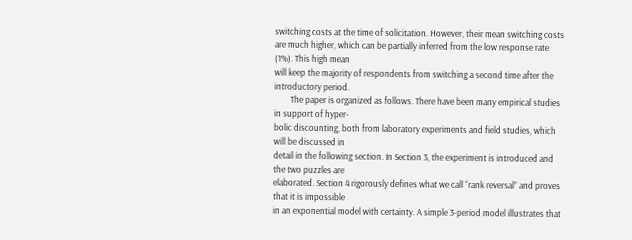switching costs at the time of solicitation. However, their mean switching costs
are much higher, which can be partially inferred from the low response rate (1%). This high mean
will keep the majority of respondents from switching a second time after the introductory period.
        The paper is organized as follows. There have been many empirical studies in support of hyper-
bolic discounting, both from laboratory experiments and field studies, which will be discussed in
detail in the following section. In Section 3, the experiment is introduced and the two puzzles are
elaborated. Section 4 rigorously defines what we call “rank reversal” and proves that it is impossible
in an exponential model with certainty. A simple 3-period model illustrates that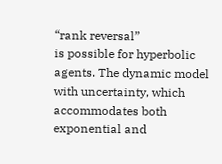“rank reversal”
is possible for hyperbolic agents. The dynamic model with uncertainty, which accommodates both
exponential and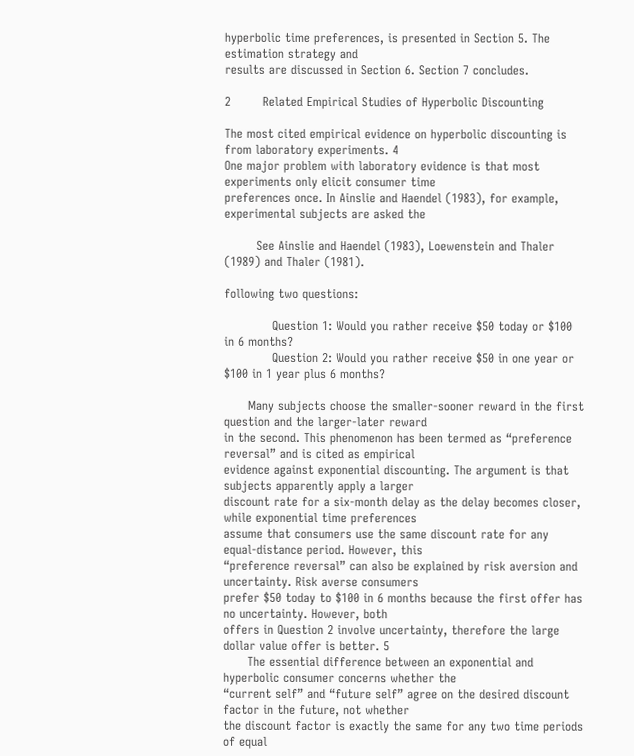hyperbolic time preferences, is presented in Section 5. The estimation strategy and
results are discussed in Section 6. Section 7 concludes.

2        Related Empirical Studies of Hyperbolic Discounting

The most cited empirical evidence on hyperbolic discounting is from laboratory experiments. 4
One major problem with laboratory evidence is that most experiments only elicit consumer time
preferences once. In Ainslie and Haendel (1983), for example, experimental subjects are asked the

        See Ainslie and Haendel (1983), Loewenstein and Thaler (1989) and Thaler (1981).

following two questions:

            Question 1: Would you rather receive $50 today or $100 in 6 months?
            Question 2: Would you rather receive $50 in one year or $100 in 1 year plus 6 months?

      Many subjects choose the smaller-sooner reward in the first question and the larger-later reward
in the second. This phenomenon has been termed as “preference reversal” and is cited as empirical
evidence against exponential discounting. The argument is that subjects apparently apply a larger
discount rate for a six-month delay as the delay becomes closer, while exponential time preferences
assume that consumers use the same discount rate for any equal-distance period. However, this
“preference reversal” can also be explained by risk aversion and uncertainty. Risk averse consumers
prefer $50 today to $100 in 6 months because the first offer has no uncertainty. However, both
offers in Question 2 involve uncertainty, therefore the large dollar value offer is better. 5
      The essential difference between an exponential and hyperbolic consumer concerns whether the
“current self” and “future self” agree on the desired discount factor in the future, not whether
the discount factor is exactly the same for any two time periods of equal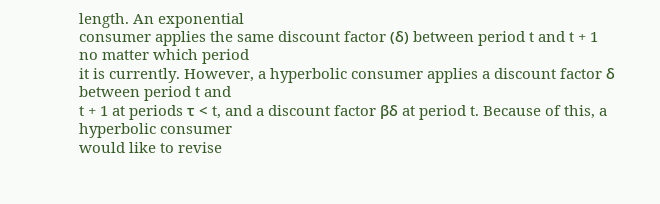length. An exponential
consumer applies the same discount factor (δ) between period t and t + 1 no matter which period
it is currently. However, a hyperbolic consumer applies a discount factor δ between period t and
t + 1 at periods τ < t, and a discount factor βδ at period t. Because of this, a hyperbolic consumer
would like to revise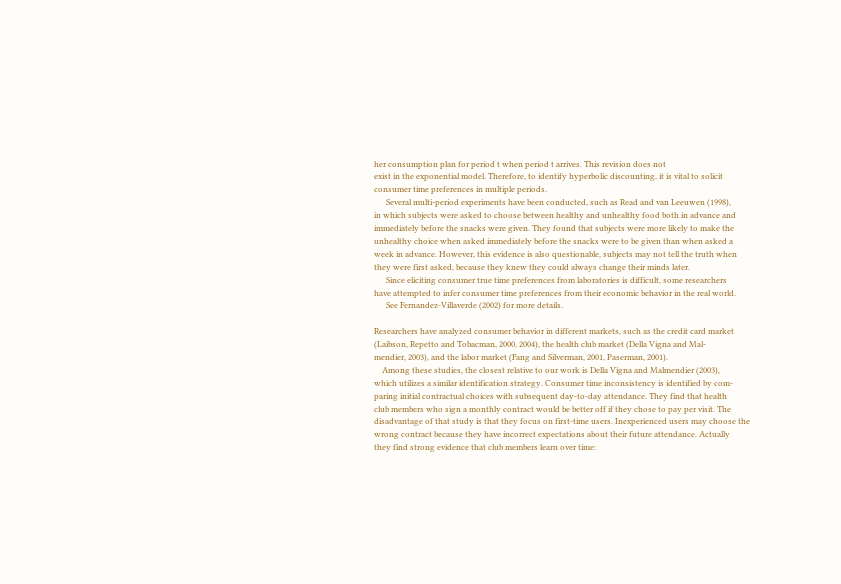her consumption plan for period t when period t arrives. This revision does not
exist in the exponential model. Therefore, to identify hyperbolic discounting, it is vital to solicit
consumer time preferences in multiple periods.
      Several multi-period experiments have been conducted, such as Read and van Leeuwen (1998),
in which subjects were asked to choose between healthy and unhealthy food both in advance and
immediately before the snacks were given. They found that subjects were more likely to make the
unhealthy choice when asked immediately before the snacks were to be given than when asked a
week in advance. However, this evidence is also questionable, subjects may not tell the truth when
they were first asked, because they knew they could always change their minds later.
      Since eliciting consumer true time preferences from laboratories is difficult, some researchers
have attempted to infer consumer time preferences from their economic behavior in the real world.
      See Fernandez-Villaverde (2002) for more details.

Researchers have analyzed consumer behavior in different markets, such as the credit card market
(Laibson, Repetto and Tobacman, 2000, 2004), the health club market (Della Vigna and Mal-
mendier, 2003), and the labor market (Fang and Silverman, 2001, Paserman, 2001).
    Among these studies, the closest relative to our work is Della Vigna and Malmendier (2003),
which utilizes a similar identification strategy. Consumer time inconsistency is identified by com-
paring initial contractual choices with subsequent day-to-day attendance. They find that health
club members who sign a monthly contract would be better off if they chose to pay per visit. The
disadvantage of that study is that they focus on first-time users. Inexperienced users may choose the
wrong contract because they have incorrect expectations about their future attendance. Actually
they find strong evidence that club members learn over time: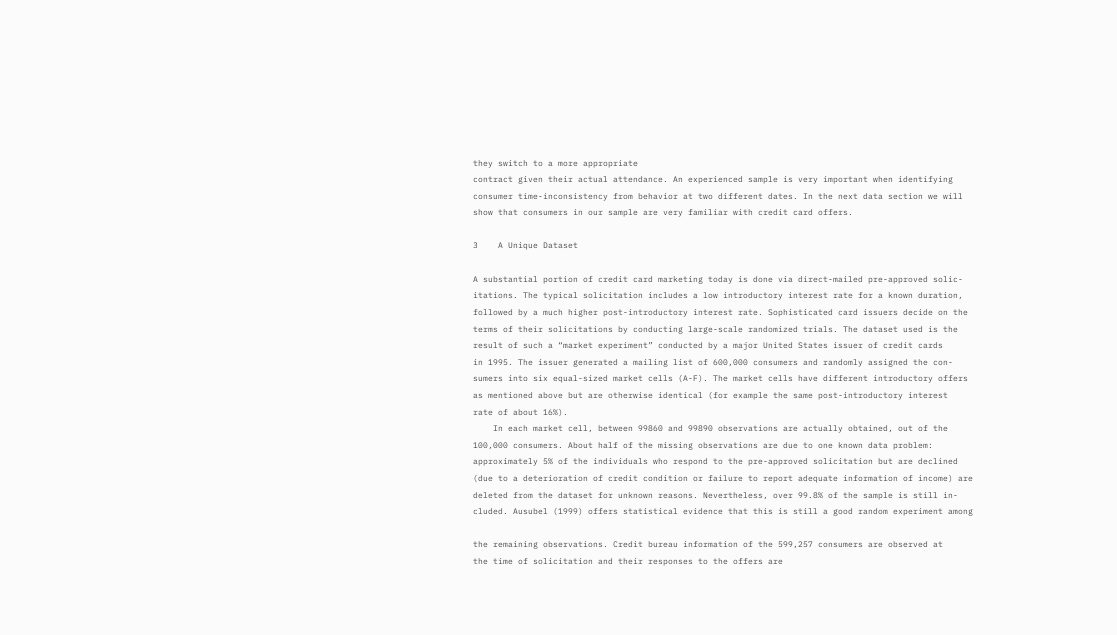they switch to a more appropriate
contract given their actual attendance. An experienced sample is very important when identifying
consumer time-inconsistency from behavior at two different dates. In the next data section we will
show that consumers in our sample are very familiar with credit card offers.

3    A Unique Dataset

A substantial portion of credit card marketing today is done via direct-mailed pre-approved solic-
itations. The typical solicitation includes a low introductory interest rate for a known duration,
followed by a much higher post-introductory interest rate. Sophisticated card issuers decide on the
terms of their solicitations by conducting large-scale randomized trials. The dataset used is the
result of such a “market experiment” conducted by a major United States issuer of credit cards
in 1995. The issuer generated a mailing list of 600,000 consumers and randomly assigned the con-
sumers into six equal-sized market cells (A-F). The market cells have different introductory offers
as mentioned above but are otherwise identical (for example the same post-introductory interest
rate of about 16%).
    In each market cell, between 99860 and 99890 observations are actually obtained, out of the
100,000 consumers. About half of the missing observations are due to one known data problem:
approximately 5% of the individuals who respond to the pre-approved solicitation but are declined
(due to a deterioration of credit condition or failure to report adequate information of income) are
deleted from the dataset for unknown reasons. Nevertheless, over 99.8% of the sample is still in-
cluded. Ausubel (1999) offers statistical evidence that this is still a good random experiment among

the remaining observations. Credit bureau information of the 599,257 consumers are observed at
the time of solicitation and their responses to the offers are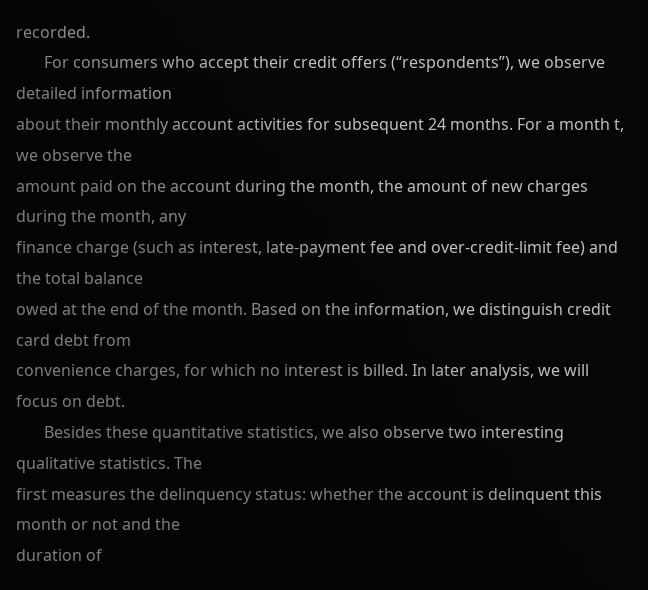recorded.
       For consumers who accept their credit offers (“respondents”), we observe detailed information
about their monthly account activities for subsequent 24 months. For a month t, we observe the
amount paid on the account during the month, the amount of new charges during the month, any
finance charge (such as interest, late-payment fee and over-credit-limit fee) and the total balance
owed at the end of the month. Based on the information, we distinguish credit card debt from
convenience charges, for which no interest is billed. In later analysis, we will focus on debt.
       Besides these quantitative statistics, we also observe two interesting qualitative statistics. The
first measures the delinquency status: whether the account is delinquent this month or not and the
duration of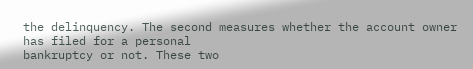the delinquency. The second measures whether the account owner has filed for a personal
bankruptcy or not. These two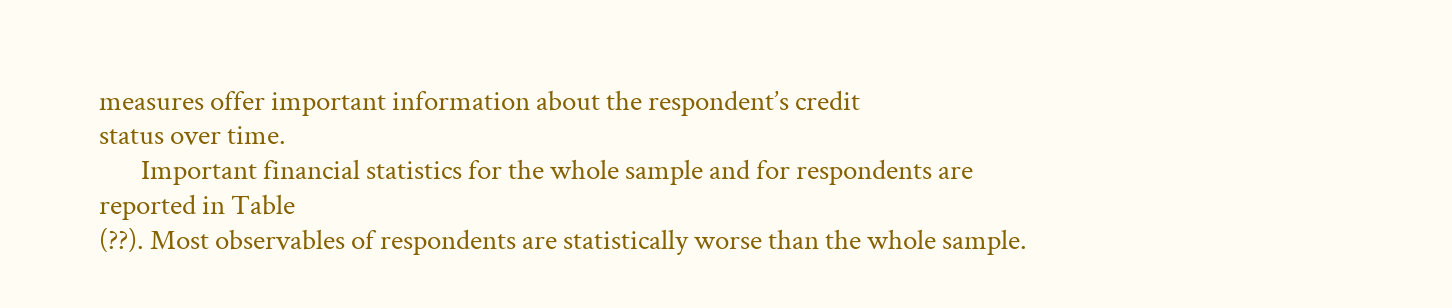measures offer important information about the respondent’s credit
status over time.
       Important financial statistics for the whole sample and for respondents are reported in Table
(??). Most observables of respondents are statistically worse than the whole sample.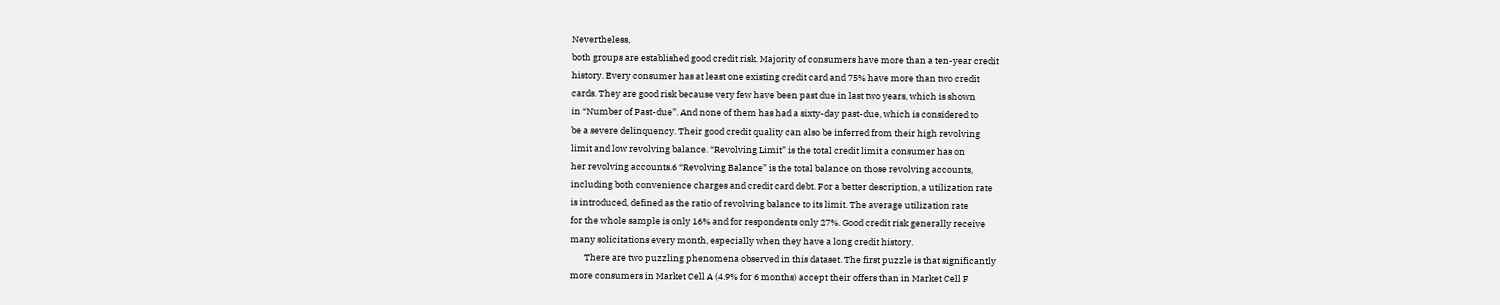Nevertheless,
both groups are established good credit risk. Majority of consumers have more than a ten-year credit
history. Every consumer has at least one existing credit card and 75% have more than two credit
cards. They are good risk because very few have been past due in last two years, which is shown
in “Number of Past-due”. And none of them has had a sixty-day past-due, which is considered to
be a severe delinquency. Their good credit quality can also be inferred from their high revolving
limit and low revolving balance. “Revolving Limit” is the total credit limit a consumer has on
her revolving accounts.6 “Revolving Balance” is the total balance on those revolving accounts,
including both convenience charges and credit card debt. For a better description, a utilization rate
is introduced, defined as the ratio of revolving balance to its limit. The average utilization rate
for the whole sample is only 16% and for respondents only 27%. Good credit risk generally receive
many solicitations every month, especially when they have a long credit history.
       There are two puzzling phenomena observed in this dataset. The first puzzle is that significantly
more consumers in Market Cell A (4.9% for 6 months) accept their offers than in Market Cell F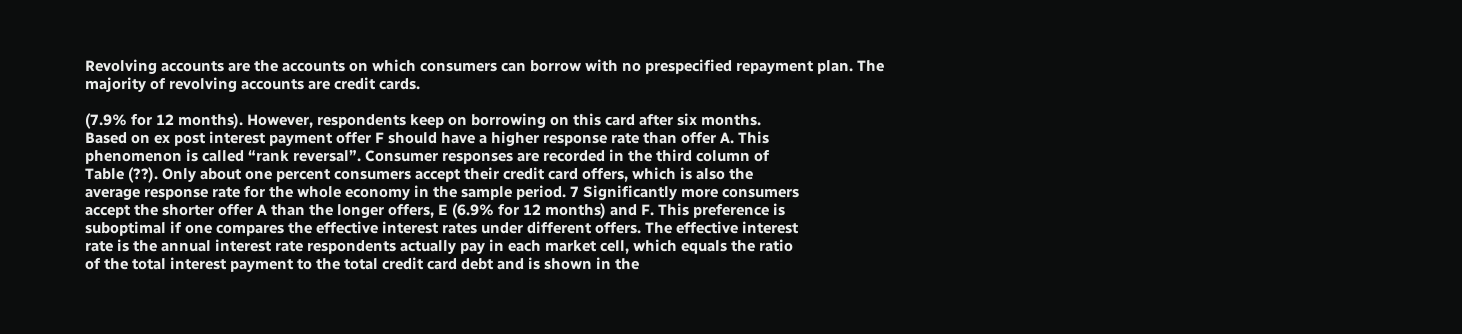Revolving accounts are the accounts on which consumers can borrow with no prespecified repayment plan. The
majority of revolving accounts are credit cards.

(7.9% for 12 months). However, respondents keep on borrowing on this card after six months.
Based on ex post interest payment offer F should have a higher response rate than offer A. This
phenomenon is called “rank reversal”. Consumer responses are recorded in the third column of
Table (??). Only about one percent consumers accept their credit card offers, which is also the
average response rate for the whole economy in the sample period. 7 Significantly more consumers
accept the shorter offer A than the longer offers, E (6.9% for 12 months) and F. This preference is
suboptimal if one compares the effective interest rates under different offers. The effective interest
rate is the annual interest rate respondents actually pay in each market cell, which equals the ratio
of the total interest payment to the total credit card debt and is shown in the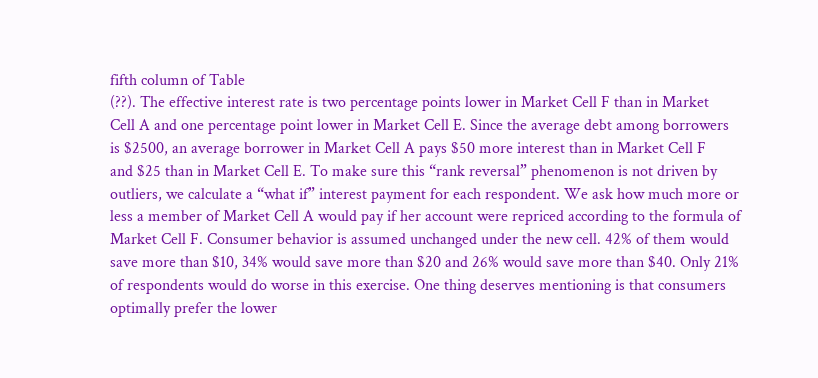fifth column of Table
(??). The effective interest rate is two percentage points lower in Market Cell F than in Market
Cell A and one percentage point lower in Market Cell E. Since the average debt among borrowers
is $2500, an average borrower in Market Cell A pays $50 more interest than in Market Cell F
and $25 than in Market Cell E. To make sure this “rank reversal” phenomenon is not driven by
outliers, we calculate a “what if” interest payment for each respondent. We ask how much more or
less a member of Market Cell A would pay if her account were repriced according to the formula of
Market Cell F. Consumer behavior is assumed unchanged under the new cell. 42% of them would
save more than $10, 34% would save more than $20 and 26% would save more than $40. Only 21%
of respondents would do worse in this exercise. One thing deserves mentioning is that consumers
optimally prefer the lower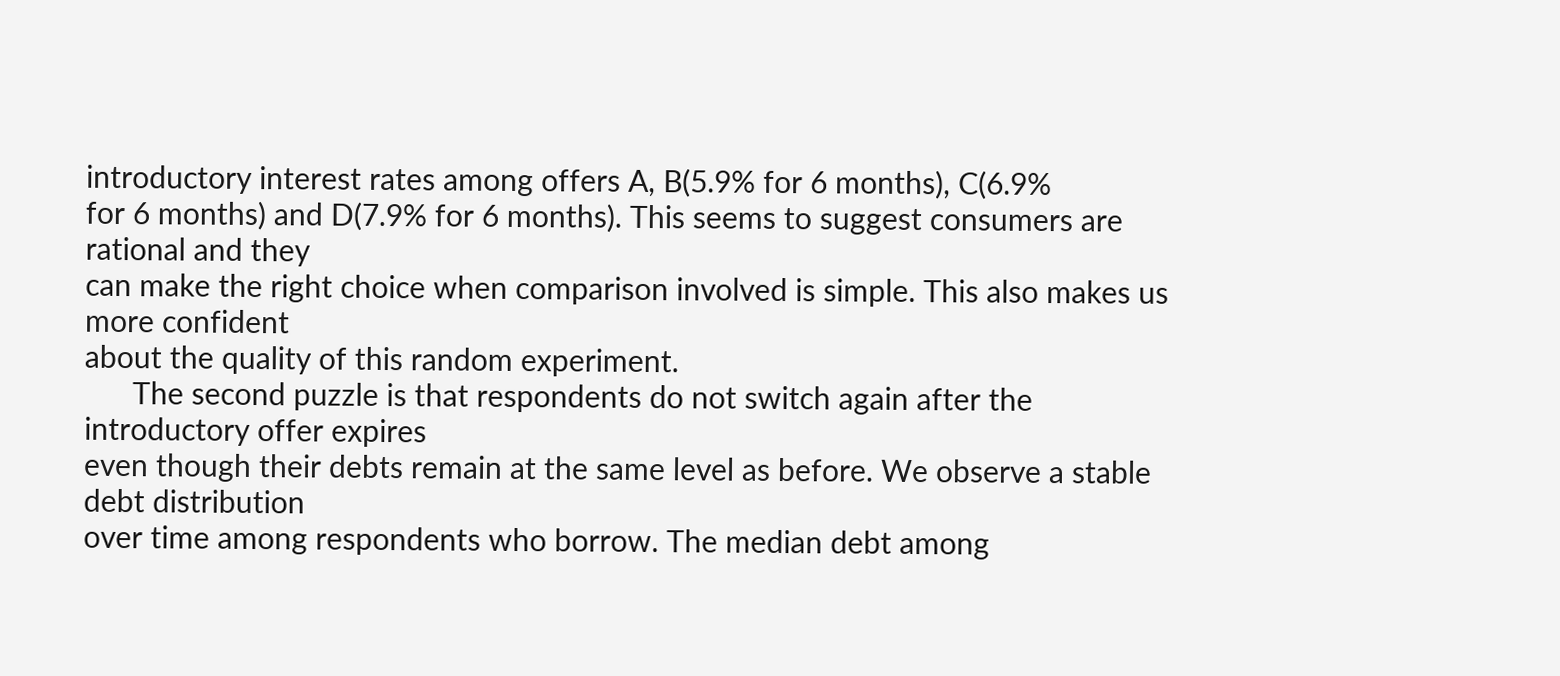introductory interest rates among offers A, B(5.9% for 6 months), C(6.9%
for 6 months) and D(7.9% for 6 months). This seems to suggest consumers are rational and they
can make the right choice when comparison involved is simple. This also makes us more confident
about the quality of this random experiment.
      The second puzzle is that respondents do not switch again after the introductory offer expires
even though their debts remain at the same level as before. We observe a stable debt distribution
over time among respondents who borrow. The median debt among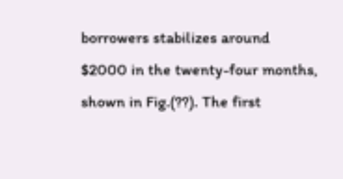borrowers stabilizes around
$2000 in the twenty-four months, shown in Fig.(??). The first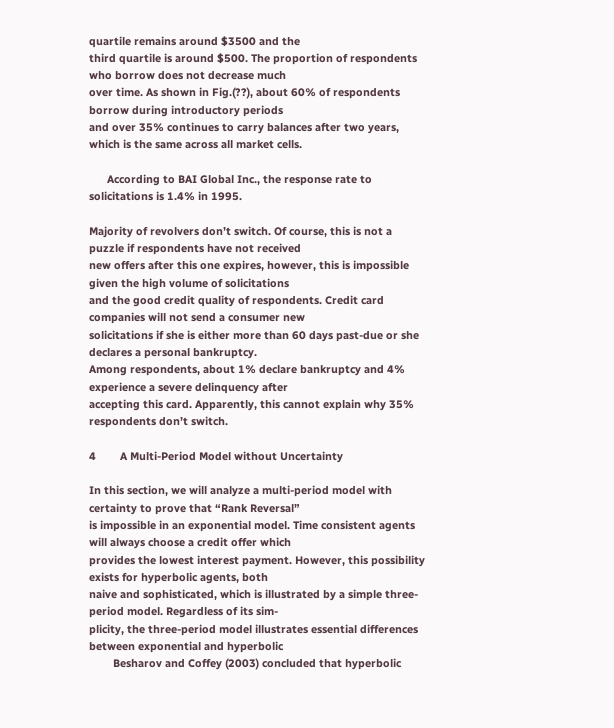quartile remains around $3500 and the
third quartile is around $500. The proportion of respondents who borrow does not decrease much
over time. As shown in Fig.(??), about 60% of respondents borrow during introductory periods
and over 35% continues to carry balances after two years, which is the same across all market cells.

      According to BAI Global Inc., the response rate to solicitations is 1.4% in 1995.

Majority of revolvers don’t switch. Of course, this is not a puzzle if respondents have not received
new offers after this one expires, however, this is impossible given the high volume of solicitations
and the good credit quality of respondents. Credit card companies will not send a consumer new
solicitations if she is either more than 60 days past-due or she declares a personal bankruptcy.
Among respondents, about 1% declare bankruptcy and 4% experience a severe delinquency after
accepting this card. Apparently, this cannot explain why 35% respondents don’t switch.

4        A Multi-Period Model without Uncertainty

In this section, we will analyze a multi-period model with certainty to prove that “Rank Reversal”
is impossible in an exponential model. Time consistent agents will always choose a credit offer which
provides the lowest interest payment. However, this possibility exists for hyperbolic agents, both
naive and sophisticated, which is illustrated by a simple three-period model. Regardless of its sim-
plicity, the three-period model illustrates essential differences between exponential and hyperbolic
        Besharov and Coffey (2003) concluded that hyperbolic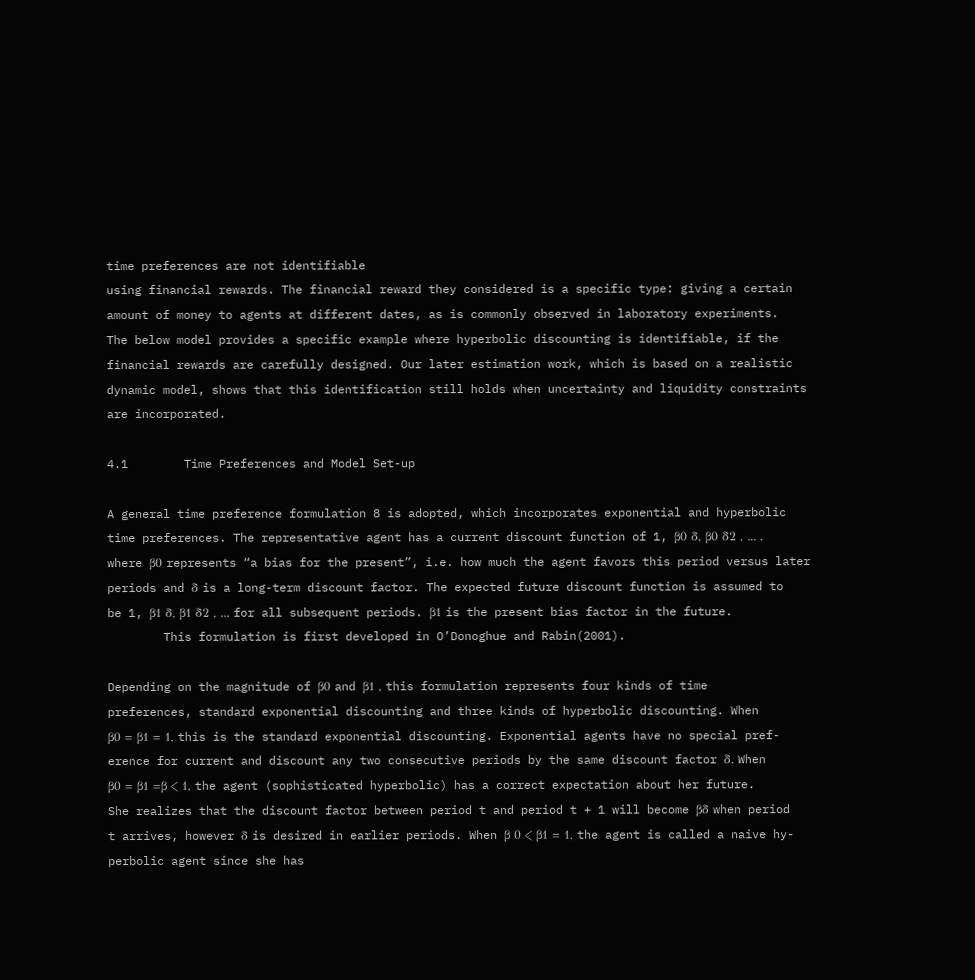time preferences are not identifiable
using financial rewards. The financial reward they considered is a specific type: giving a certain
amount of money to agents at different dates, as is commonly observed in laboratory experiments.
The below model provides a specific example where hyperbolic discounting is identifiable, if the
financial rewards are carefully designed. Our later estimation work, which is based on a realistic
dynamic model, shows that this identification still holds when uncertainty and liquidity constraints
are incorporated.

4.1        Time Preferences and Model Set-up

A general time preference formulation 8 is adopted, which incorporates exponential and hyperbolic
time preferences. The representative agent has a current discount function of 1, β0 δ, β0 δ2 , ... ,
where β0 represents “a bias for the present”, i.e. how much the agent favors this period versus later
periods and δ is a long-term discount factor. The expected future discount function is assumed to
be 1, β1 δ, β1 δ2 , ... for all subsequent periods. β1 is the present bias factor in the future.
        This formulation is first developed in O’Donoghue and Rabin(2001).

Depending on the magnitude of β0 and β1 , this formulation represents four kinds of time
preferences, standard exponential discounting and three kinds of hyperbolic discounting. When
β0 = β1 = 1, this is the standard exponential discounting. Exponential agents have no special pref-
erence for current and discount any two consecutive periods by the same discount factor δ. When
β0 = β1 =β < 1, the agent (sophisticated hyperbolic) has a correct expectation about her future.
She realizes that the discount factor between period t and period t + 1 will become βδ when period
t arrives, however δ is desired in earlier periods. When β 0 < β1 = 1, the agent is called a naive hy-
perbolic agent since she has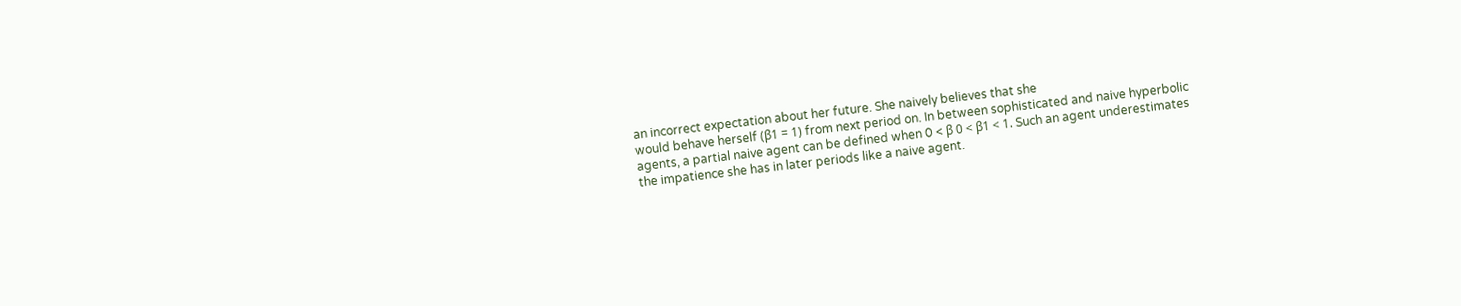an incorrect expectation about her future. She naively believes that she
would behave herself (β1 = 1) from next period on. In between sophisticated and naive hyperbolic
agents, a partial naive agent can be defined when 0 < β 0 < β1 < 1. Such an agent underestimates
the impatience she has in later periods like a naive agent.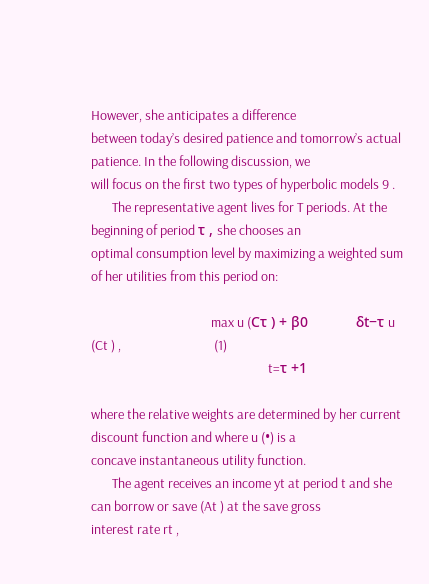However, she anticipates a difference
between today’s desired patience and tomorrow’s actual patience. In the following discussion, we
will focus on the first two types of hyperbolic models 9 .
       The representative agent lives for T periods. At the beginning of period τ , she chooses an
optimal consumption level by maximizing a weighted sum of her utilities from this period on:

                                        max u (Cτ ) + β0            δt−τ u (Ct ) ,                               (1)
                                                           t=τ +1

where the relative weights are determined by her current discount function and where u (•) is a
concave instantaneous utility function.
       The agent receives an income yt at period t and she can borrow or save (At ) at the save gross
interest rate rt ,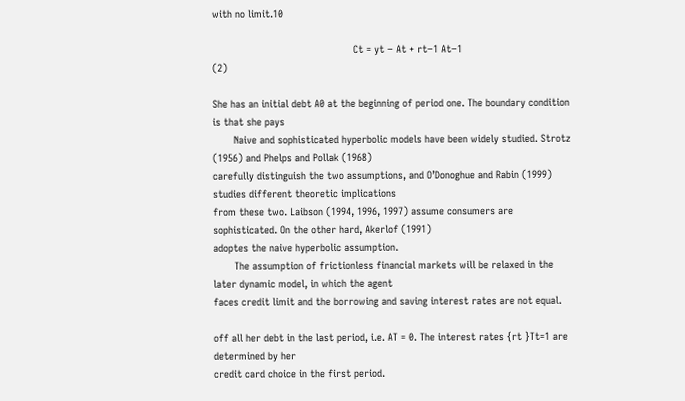with no limit.10

                                               Ct = yt − At + rt−1 At−1                                          (2)

She has an initial debt A0 at the beginning of period one. The boundary condition is that she pays
       Naive and sophisticated hyperbolic models have been widely studied. Strotz (1956) and Phelps and Pollak (1968)
carefully distinguish the two assumptions, and O’Donoghue and Rabin (1999) studies different theoretic implications
from these two. Laibson (1994, 1996, 1997) assume consumers are sophisticated. On the other hard, Akerlof (1991)
adoptes the naive hyperbolic assumption.
       The assumption of frictionless financial markets will be relaxed in the later dynamic model, in which the agent
faces credit limit and the borrowing and saving interest rates are not equal.

off all her debt in the last period, i.e. AT = 0. The interest rates {rt }Tt=1 are determined by her
credit card choice in the first period.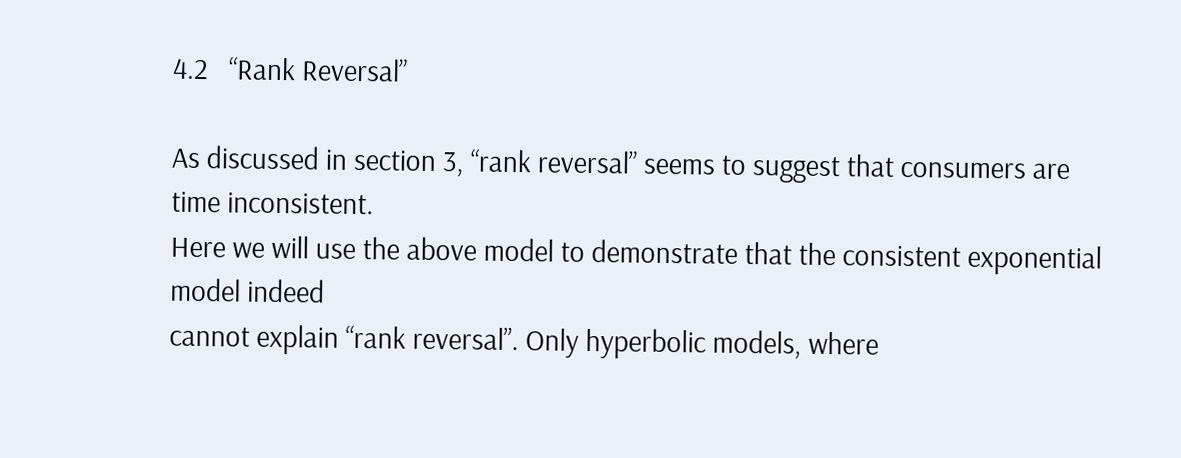4.2   “Rank Reversal”

As discussed in section 3, “rank reversal” seems to suggest that consumers are time inconsistent.
Here we will use the above model to demonstrate that the consistent exponential model indeed
cannot explain “rank reversal”. Only hyperbolic models, where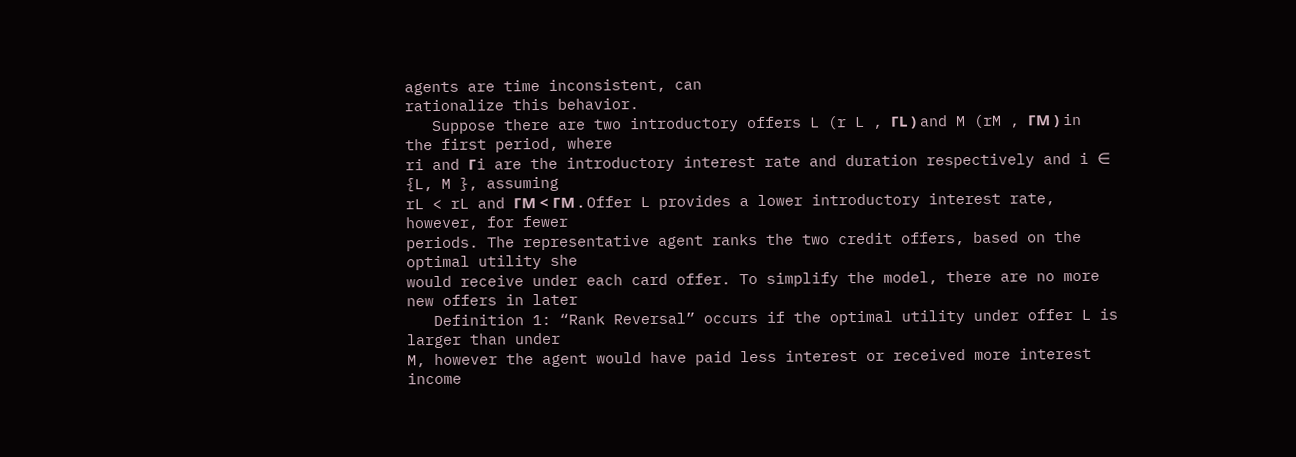agents are time inconsistent, can
rationalize this behavior.
   Suppose there are two introductory offers L (r L , ΓL ) and M (rM , ΓM ) in the first period, where
ri and Γi are the introductory interest rate and duration respectively and i ∈ {L, M }, assuming
rL < rL and ΓM < ΓM . Offer L provides a lower introductory interest rate, however, for fewer
periods. The representative agent ranks the two credit offers, based on the optimal utility she
would receive under each card offer. To simplify the model, there are no more new offers in later
   Definition 1: “Rank Reversal” occurs if the optimal utility under offer L is larger than under
M, however the agent would have paid less interest or received more interest income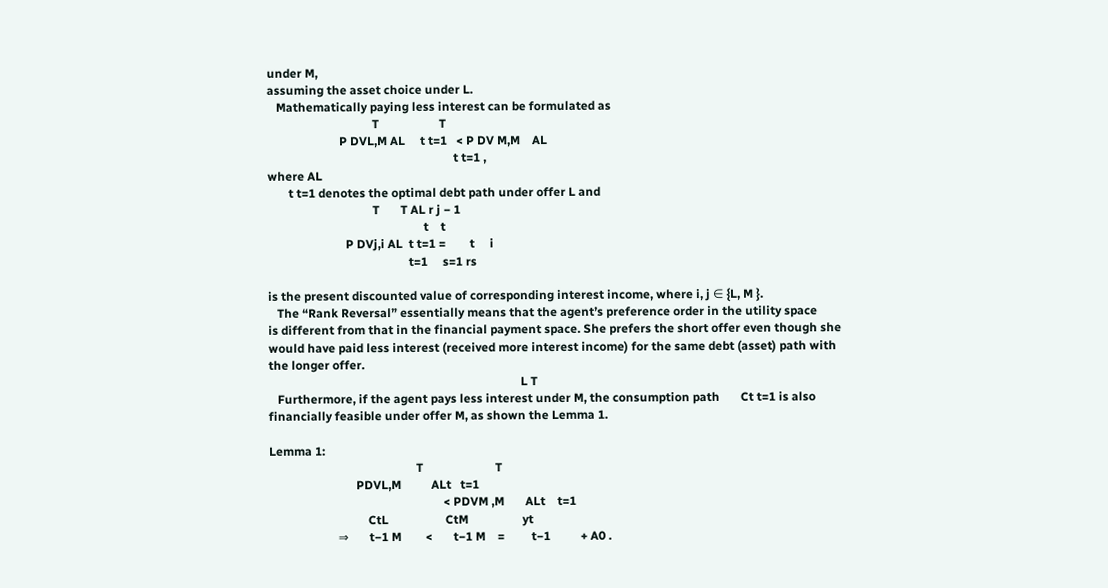under M,
assuming the asset choice under L.
   Mathematically paying less interest can be formulated as
                                   T                    T
                        P DVL,M AL     t t=1   < P DV M,M    AL
                                                              t t=1 ,
where AL
       t t=1 denotes the optimal debt path under offer L and
                                   T       T AL r j − 1
                                                    t    t
                          P DVj,i AL  t t=1 =        t     i
                                               t=1     s=1 rs

is the present discounted value of corresponding interest income, where i, j ∈ {L, M }.
   The “Rank Reversal” essentially means that the agent’s preference order in the utility space
is different from that in the financial payment space. She prefers the short offer even though she
would have paid less interest (received more interest income) for the same debt (asset) path with
the longer offer.
                                                                                    L T
   Furthermore, if the agent pays less interest under M, the consumption path       Ct t=1 is also
financially feasible under offer M, as shown the Lemma 1.

Lemma 1:
                                                 T                        T
                             PDVL,M          ALt   t=1
                                                          < PDVM ,M       ALt    t=1
                                 CtL                   CtM                  yt
                       ⇒       t−1 M        <       t−1 M    =         t−1          + A0 .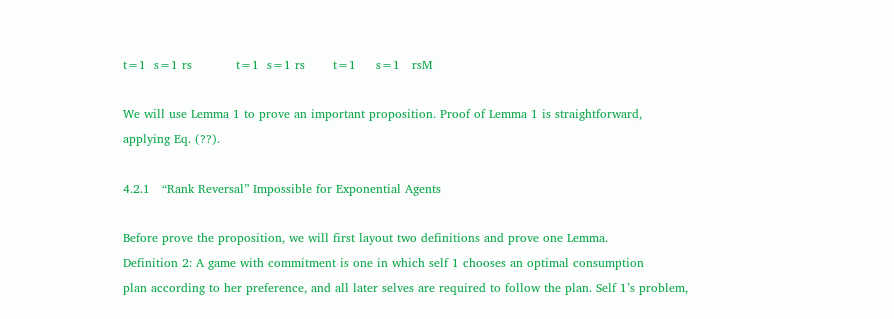t=1  s=1 rs           t=1  s=1 rs       t=1     s=1   rsM

We will use Lemma 1 to prove an important proposition. Proof of Lemma 1 is straightforward,
applying Eq. (??).

4.2.1   “Rank Reversal” Impossible for Exponential Agents

Before prove the proposition, we will first layout two definitions and prove one Lemma.
Definition 2: A game with commitment is one in which self 1 chooses an optimal consumption
plan according to her preference, and all later selves are required to follow the plan. Self 1’s problem,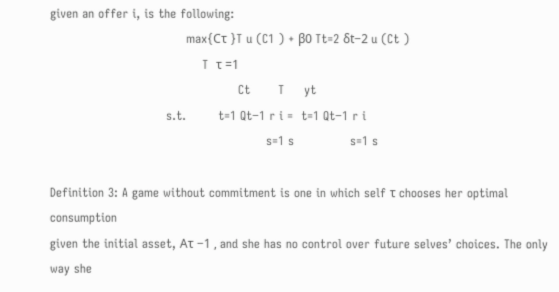given an offer i, is the following:
                                  max{Cτ }T u (C1 ) + β0 Tt=2 δt−2 u (Ct )
                                      T  τ =1
                                               Ct       T     yt
                             s.t.        t=1 Qt−1 r i =  t=1 Qt−1 r i
                                                      s=1 s              s=1 s

Definition 3: A game without commitment is one in which self τ chooses her optimal consumption
given the initial asset, Aτ −1 , and she has no control over future selves’ choices. The only way she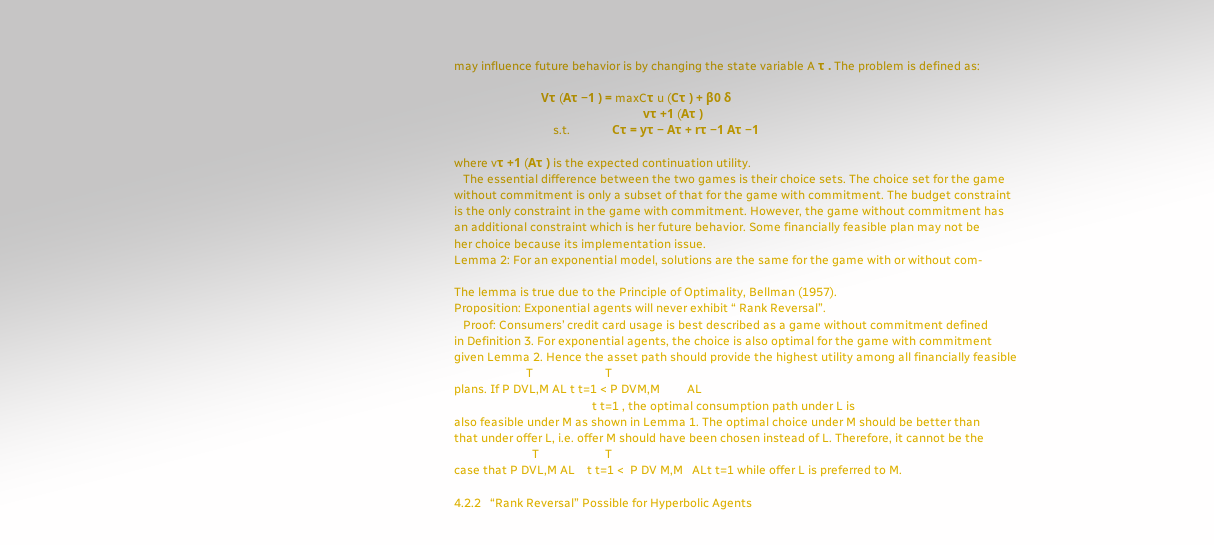may influence future behavior is by changing the state variable A τ . The problem is defined as:

                             Vτ (Aτ −1 ) = maxCτ u (Cτ ) + β0 δ
                                                               vτ +1 (Aτ )
                                 s.t.              Cτ = yτ − Aτ + rτ −1 Aτ −1

where vτ +1 (Aτ ) is the expected continuation utility.
   The essential difference between the two games is their choice sets. The choice set for the game
without commitment is only a subset of that for the game with commitment. The budget constraint
is the only constraint in the game with commitment. However, the game without commitment has
an additional constraint which is her future behavior. Some financially feasible plan may not be
her choice because its implementation issue.
Lemma 2: For an exponential model, solutions are the same for the game with or without com-

The lemma is true due to the Principle of Optimality, Bellman (1957).
Proposition: Exponential agents will never exhibit “ Rank Reversal”.
   Proof: Consumers’ credit card usage is best described as a game without commitment defined
in Definition 3. For exponential agents, the choice is also optimal for the game with commitment
given Lemma 2. Hence the asset path should provide the highest utility among all financially feasible
                        T                        T
plans. If P DVL,M AL t t=1 < P DVM,M         AL
                                              t t=1 , the optimal consumption path under L is
also feasible under M as shown in Lemma 1. The optimal choice under M should be better than
that under offer L, i.e. offer M should have been chosen instead of L. Therefore, it cannot be the
                          T                      T
case that P DVL,M AL    t t=1 <  P DV M,M   ALt t=1 while offer L is preferred to M.

4.2.2   “Rank Reversal” Possible for Hyperbolic Agents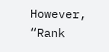However, “Rank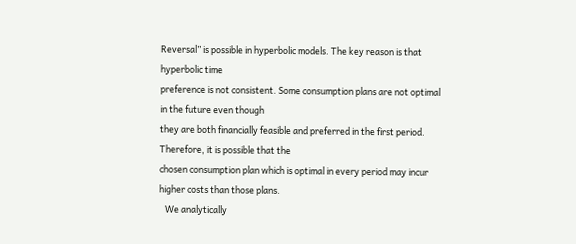Reversal” is possible in hyperbolic models. The key reason is that hyperbolic time
preference is not consistent. Some consumption plans are not optimal in the future even though
they are both financially feasible and preferred in the first period. Therefore, it is possible that the
chosen consumption plan which is optimal in every period may incur higher costs than those plans.
   We analytically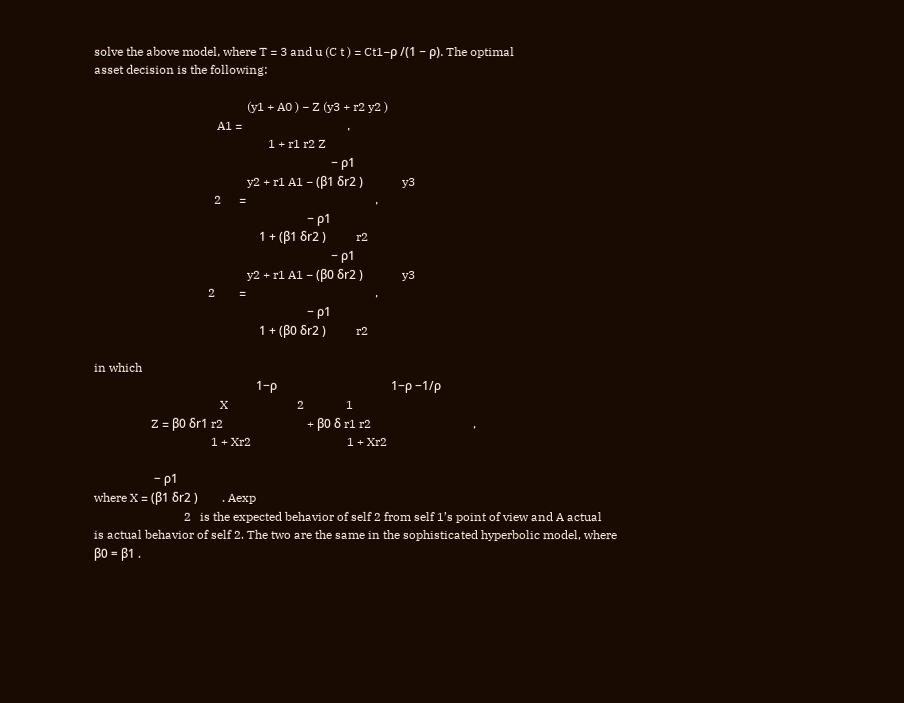solve the above model, where T = 3 and u (C t ) = Ct1−ρ /(1 − ρ). The optimal
asset decision is the following:

                                                   (y1 + A0 ) − Z (y3 + r2 y2 )
                                         A1 =                                   ,
                                                          1 + r1 r2 Z
                                                                               − ρ1
                                                   y2 + r1 A1 − (β1 δr2 )             y3
                                        2      =                                           ,
                                                                       − ρ1
                                                       1 + (β1 δr2 )          r2
                                                                               − ρ1
                                                   y2 + r1 A1 − (β0 δr2 )             y3
                                      2        =                                           ,
                                                                       − ρ1
                                                       1 + (β0 δr2 )          r2

in which
                                                      1−ρ                                      1−ρ −1/ρ
                                          X                       2              1
                   Z = β0 δr1 r2                            + β0 δ r1 r2                                  ,
                                       1 + Xr2                                1 + Xr2

                    − ρ1
where X = (β1 δr2 )        . Aexp
                              2   is the expected behavior of self 2 from self 1’s point of view and A actual
is actual behavior of self 2. The two are the same in the sophisticated hyperbolic model, where
β0 = β1 .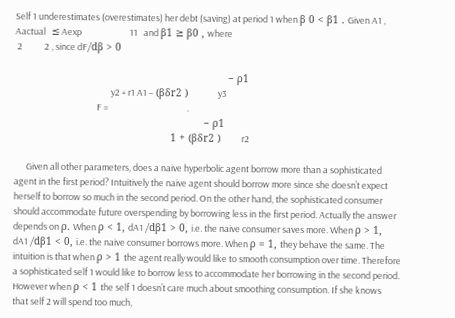Self 1 underestimates (overestimates) her debt (saving) at period 1 when β 0 < β1 . Given A1 ,
Aactual   ≤ Aexp                        11   and β1 ≥ β0 , where
 2           2 , since dF/dβ > 0

                                                                       − ρ1
                                                y2 + r1 A1 − (βδr2 )          y3
                                         F =                                       .
                                                               − ρ1
                                                    1 + (βδr2 )       r2

      Given all other parameters, does a naive hyperbolic agent borrow more than a sophisticated
agent in the first period? Intuitively the naive agent should borrow more since she doesn’t expect
herself to borrow so much in the second period. On the other hand, the sophisticated consumer
should accommodate future overspending by borrowing less in the first period. Actually the answer
depends on ρ. When ρ < 1, dA1 /dβ1 > 0, i.e. the naive consumer saves more. When ρ > 1,
dA1 /dβ1 < 0, i.e. the naive consumer borrows more. When ρ = 1, they behave the same. The
intuition is that when ρ > 1 the agent really would like to smooth consumption over time. Therefore
a sophisticated self 1 would like to borrow less to accommodate her borrowing in the second period.
However when ρ < 1 the self 1 doesn’t care much about smoothing consumption. If she knows
that self 2 will spend too much,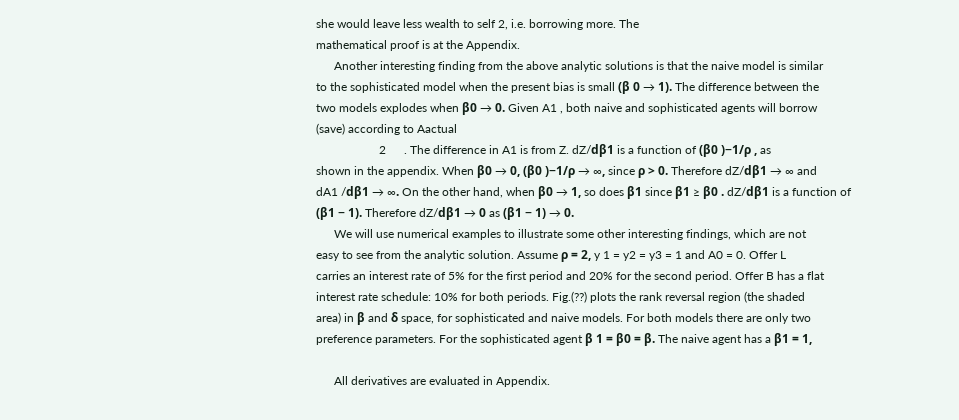she would leave less wealth to self 2, i.e. borrowing more. The
mathematical proof is at the Appendix.
      Another interesting finding from the above analytic solutions is that the naive model is similar
to the sophisticated model when the present bias is small (β 0 → 1). The difference between the
two models explodes when β0 → 0. Given A1 , both naive and sophisticated agents will borrow
(save) according to Aactual
                     2      . The difference in A1 is from Z. dZ/dβ1 is a function of (β0 )−1/ρ , as
shown in the appendix. When β0 → 0, (β0 )−1/ρ → ∞, since ρ > 0. Therefore dZ/dβ1 → ∞ and
dA1 /dβ1 → ∞. On the other hand, when β0 → 1, so does β1 since β1 ≥ β0 . dZ/dβ1 is a function of
(β1 − 1). Therefore dZ/dβ1 → 0 as (β1 − 1) → 0.
      We will use numerical examples to illustrate some other interesting findings, which are not
easy to see from the analytic solution. Assume ρ = 2, y 1 = y2 = y3 = 1 and A0 = 0. Offer L
carries an interest rate of 5% for the first period and 20% for the second period. Offer B has a flat
interest rate schedule: 10% for both periods. Fig.(??) plots the rank reversal region (the shaded
area) in β and δ space, for sophisticated and naive models. For both models there are only two
preference parameters. For the sophisticated agent β 1 = β0 = β. The naive agent has a β1 = 1,

      All derivatives are evaluated in Appendix.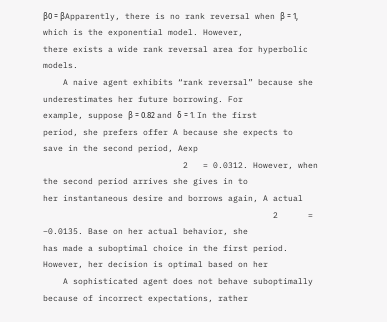β0 = βApparently, there is no rank reversal when β = 1, which is the exponential model. However,
there exists a wide rank reversal area for hyperbolic models.
    A naive agent exhibits “rank reversal” because she underestimates her future borrowing. For
example, suppose β = 0.82 and δ = 1. In the first period, she prefers offer A because she expects to
save in the second period, Aexp
                            2   = 0.0312. However, when the second period arrives she gives in to
her instantaneous desire and borrows again, A actual
                                              2      = −0.0135. Base on her actual behavior, she
has made a suboptimal choice in the first period. However, her decision is optimal based on her
    A sophisticated agent does not behave suboptimally because of incorrect expectations, rather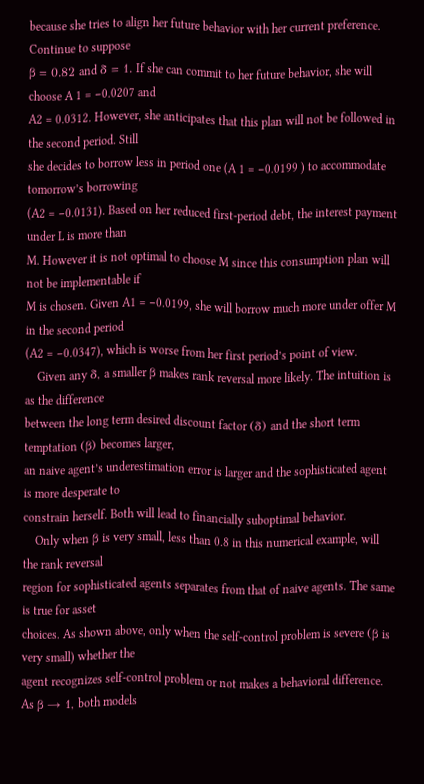because she tries to align her future behavior with her current preference. Continue to suppose
β = 0.82 and δ = 1. If she can commit to her future behavior, she will choose A 1 = −0.0207 and
A2 = 0.0312. However, she anticipates that this plan will not be followed in the second period. Still
she decides to borrow less in period one (A 1 = −0.0199 ) to accommodate tomorrow’s borrowing
(A2 = −0.0131). Based on her reduced first-period debt, the interest payment under L is more than
M. However it is not optimal to choose M since this consumption plan will not be implementable if
M is chosen. Given A1 = −0.0199, she will borrow much more under offer M in the second period
(A2 = −0.0347), which is worse from her first period’s point of view.
    Given any δ, a smaller β makes rank reversal more likely. The intuition is as the difference
between the long term desired discount factor (δ) and the short term temptation (β) becomes larger,
an naive agent’s underestimation error is larger and the sophisticated agent is more desperate to
constrain herself. Both will lead to financially suboptimal behavior.
    Only when β is very small, less than 0.8 in this numerical example, will the rank reversal
region for sophisticated agents separates from that of naive agents. The same is true for asset
choices. As shown above, only when the self-control problem is severe (β is very small) whether the
agent recognizes self-control problem or not makes a behavioral difference. As β → 1, both models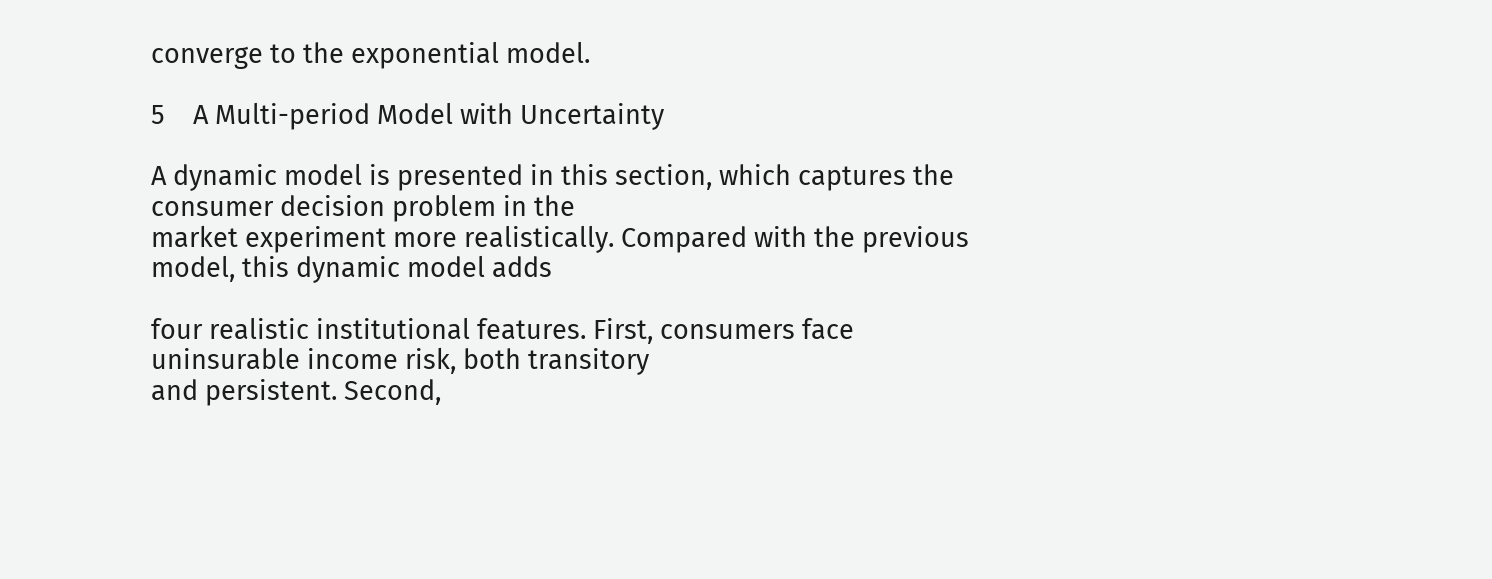converge to the exponential model.

5    A Multi-period Model with Uncertainty

A dynamic model is presented in this section, which captures the consumer decision problem in the
market experiment more realistically. Compared with the previous model, this dynamic model adds

four realistic institutional features. First, consumers face uninsurable income risk, both transitory
and persistent. Second,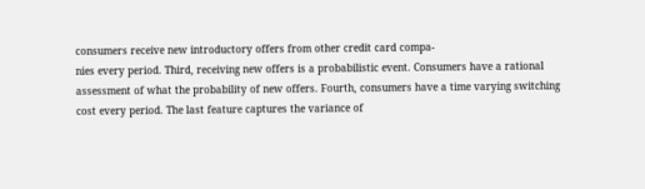consumers receive new introductory offers from other credit card compa-
nies every period. Third, receiving new offers is a probabilistic event. Consumers have a rational
assessment of what the probability of new offers. Fourth, consumers have a time varying switching
cost every period. The last feature captures the variance of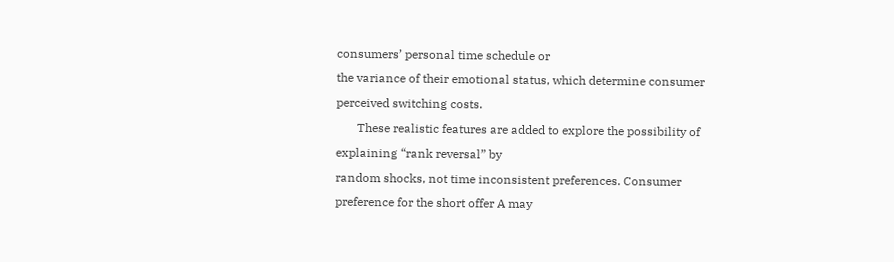consumers’ personal time schedule or
the variance of their emotional status, which determine consumer perceived switching costs.
       These realistic features are added to explore the possibility of explaining “rank reversal” by
random shocks, not time inconsistent preferences. Consumer preference for the short offer A may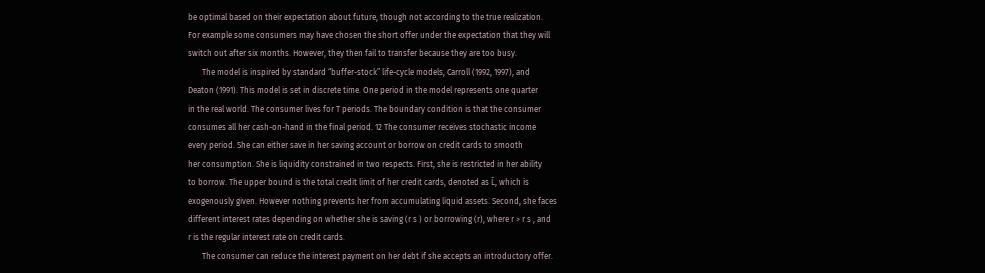be optimal based on their expectation about future, though not according to the true realization.
For example some consumers may have chosen the short offer under the expectation that they will
switch out after six months. However, they then fail to transfer because they are too busy.
       The model is inspired by standard “buffer-stock” life-cycle models, Carroll (1992, 1997), and
Deaton (1991). This model is set in discrete time. One period in the model represents one quarter
in the real world. The consumer lives for T periods. The boundary condition is that the consumer
consumes all her cash-on-hand in the final period. 12 The consumer receives stochastic income
every period. She can either save in her saving account or borrow on credit cards to smooth
her consumption. She is liquidity constrained in two respects. First, she is restricted in her ability
to borrow. The upper bound is the total credit limit of her credit cards, denoted as L̄, which is
exogenously given. However nothing prevents her from accumulating liquid assets. Second, she faces
different interest rates depending on whether she is saving (r s ) or borrowing (r), where r > r s , and
r is the regular interest rate on credit cards.
       The consumer can reduce the interest payment on her debt if she accepts an introductory offer.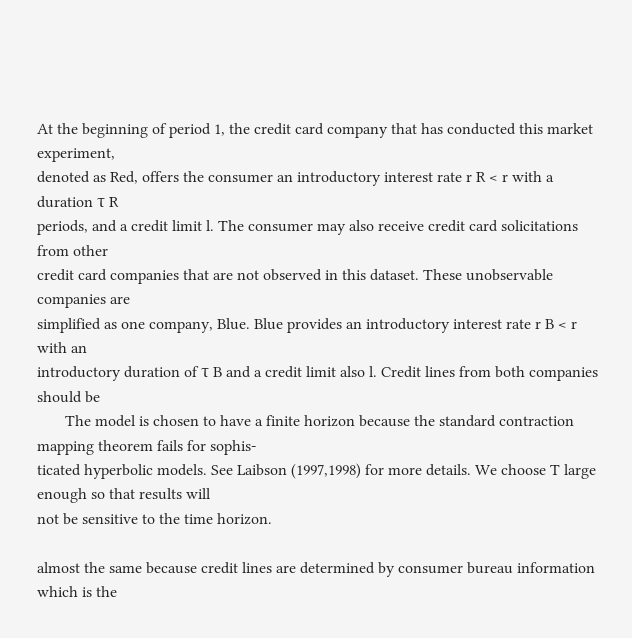At the beginning of period 1, the credit card company that has conducted this market experiment,
denoted as Red, offers the consumer an introductory interest rate r R < r with a duration τ R
periods, and a credit limit l. The consumer may also receive credit card solicitations from other
credit card companies that are not observed in this dataset. These unobservable companies are
simplified as one company, Blue. Blue provides an introductory interest rate r B < r with an
introductory duration of τ B and a credit limit also l. Credit lines from both companies should be
       The model is chosen to have a finite horizon because the standard contraction mapping theorem fails for sophis-
ticated hyperbolic models. See Laibson (1997,1998) for more details. We choose T large enough so that results will
not be sensitive to the time horizon.

almost the same because credit lines are determined by consumer bureau information which is the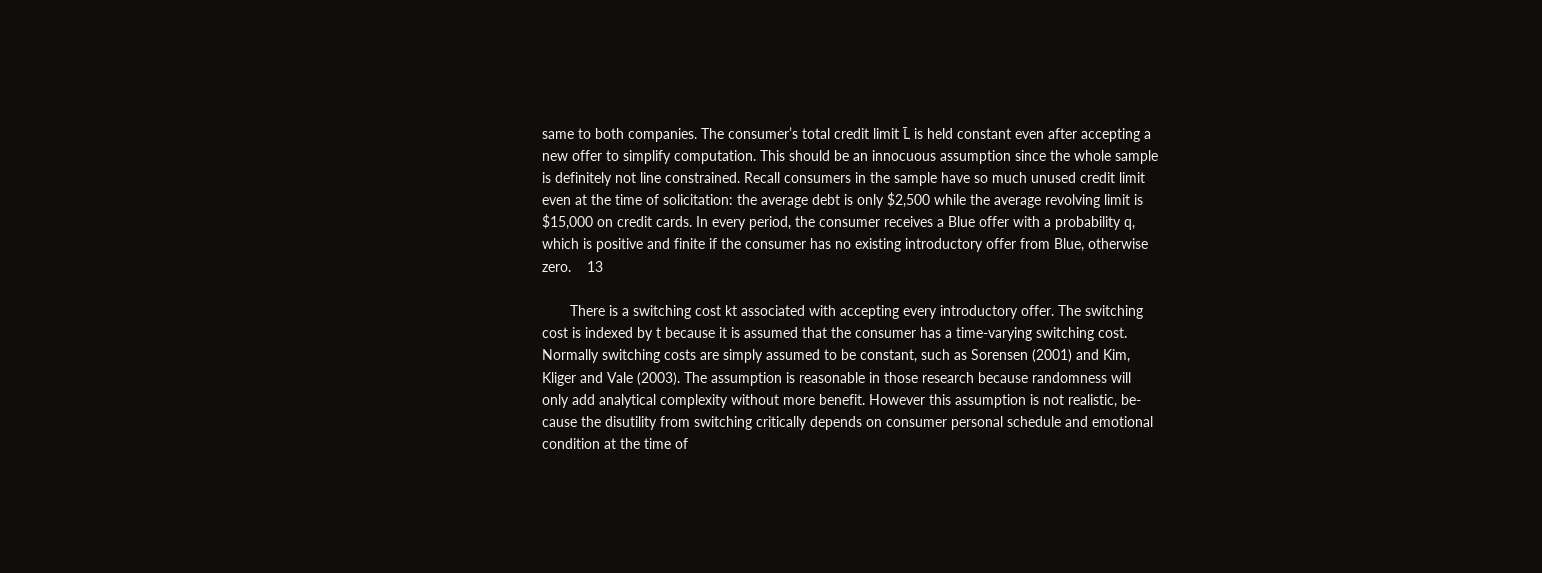same to both companies. The consumer’s total credit limit L̄ is held constant even after accepting a
new offer to simplify computation. This should be an innocuous assumption since the whole sample
is definitely not line constrained. Recall consumers in the sample have so much unused credit limit
even at the time of solicitation: the average debt is only $2,500 while the average revolving limit is
$15,000 on credit cards. In every period, the consumer receives a Blue offer with a probability q,
which is positive and finite if the consumer has no existing introductory offer from Blue, otherwise
zero.    13

       There is a switching cost kt associated with accepting every introductory offer. The switching
cost is indexed by t because it is assumed that the consumer has a time-varying switching cost.
Normally switching costs are simply assumed to be constant, such as Sorensen (2001) and Kim,
Kliger and Vale (2003). The assumption is reasonable in those research because randomness will
only add analytical complexity without more benefit. However this assumption is not realistic, be-
cause the disutility from switching critically depends on consumer personal schedule and emotional
condition at the time of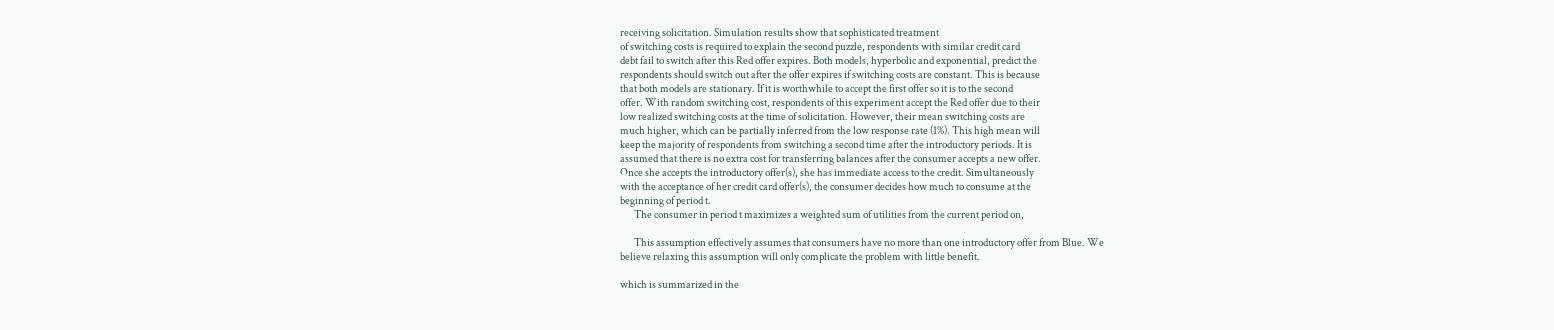receiving solicitation. Simulation results show that sophisticated treatment
of switching costs is required to explain the second puzzle, respondents with similar credit card
debt fail to switch after this Red offer expires. Both models, hyperbolic and exponential, predict the
respondents should switch out after the offer expires if switching costs are constant. This is because
that both models are stationary. If it is worthwhile to accept the first offer so it is to the second
offer. With random switching cost, respondents of this experiment accept the Red offer due to their
low realized switching costs at the time of solicitation. However, their mean switching costs are
much higher, which can be partially inferred from the low response rate (1%). This high mean will
keep the majority of respondents from switching a second time after the introductory periods. It is
assumed that there is no extra cost for transferring balances after the consumer accepts a new offer.
Once she accepts the introductory offer(s), she has immediate access to the credit. Simultaneously
with the acceptance of her credit card offer(s), the consumer decides how much to consume at the
beginning of period t.
       The consumer in period t maximizes a weighted sum of utilities from the current period on,

       This assumption effectively assumes that consumers have no more than one introductory offer from Blue. We
believe relaxing this assumption will only complicate the problem with little benefit.

which is summarized in the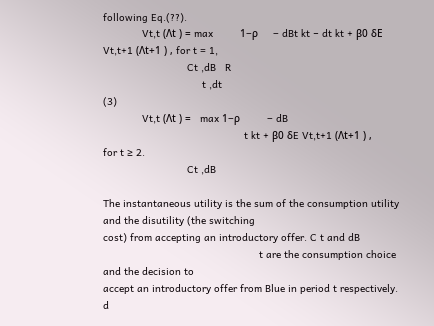following Eq.(??).
             Vt,t (Λt ) = max         1−ρ     − dBt kt − dt kt + β0 δE Vt,t+1 (Λt+1 ) , for t = 1,
                            Ct ,dB   R
                                 t ,dt                                                              (3)
             Vt,t (Λt ) =   max 1−ρ         − dB
                                               t kt + β0 δE Vt,t+1 (Λt+1 ) ,            for t ≥ 2.
                            Ct ,dB

The instantaneous utility is the sum of the consumption utility and the disutility (the switching
cost) from accepting an introductory offer. C t and dB
                                                    t are the consumption choice and the decision to
accept an introductory offer from Blue in period t respectively. d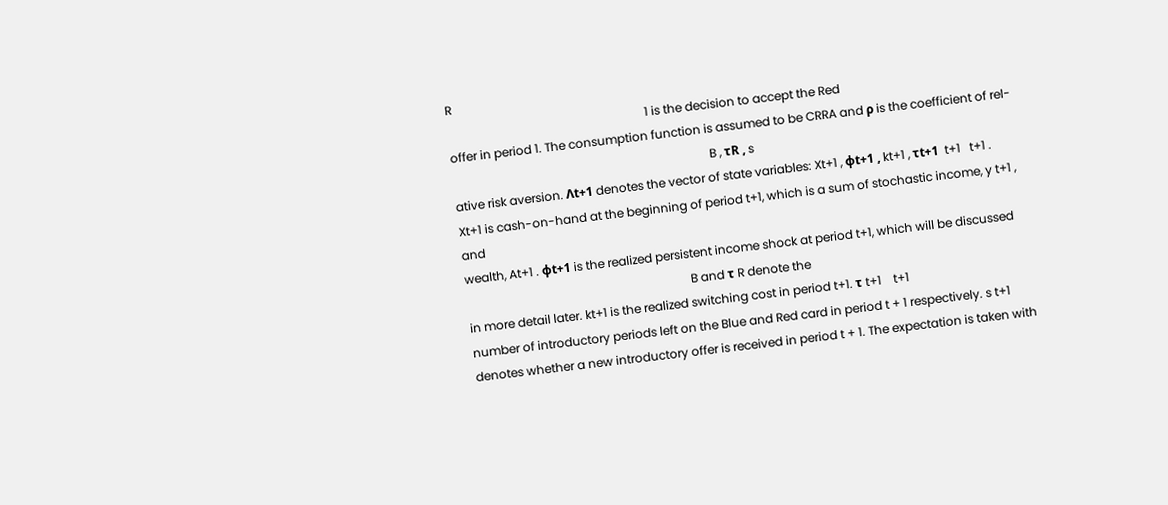R
                                                                  1 is the decision to accept the Red
offer in period 1. The consumption function is assumed to be CRRA and ρ is the coefficient of rel-
                                                                                      B , τR , s
ative risk aversion. Λt+1 denotes the vector of state variables: Xt+1 , ϕt+1 , kt+1 , τt+1  t+1   t+1 .
Xt+1 is cash-on-hand at the beginning of period t+1, which is a sum of stochastic income, y t+1 , and
wealth, At+1 . ϕt+1 is the realized persistent income shock at period t+1, which will be discussed
                                                                           B and τ R denote the
in more detail later. kt+1 is the realized switching cost in period t+1. τ t+1    t+1
number of introductory periods left on the Blue and Red card in period t + 1 respectively. s t+1
denotes whether a new introductory offer is received in period t + 1. The expectation is taken with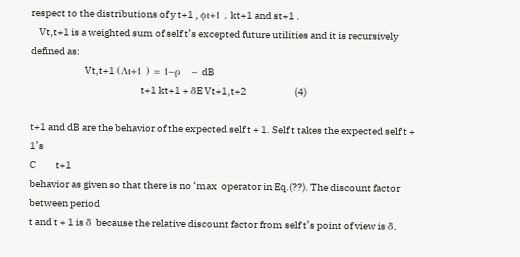respect to the distributions of y t+1 , ϕt+1 , kt+1 and st+1 .
    Vt,t+1 is a weighted sum of self t’s excepted future utilities and it is recursively defined as:
                           Vt,t+1 (Λt+1 ) = 1−ρ   − dB
                                                       t+1 kt+1 + δE Vt+1,t+2                        (4)

t+1 and dB are the behavior of the expected self t + 1. Self t takes the expected self t + 1’s
C          t+1
behavior as given so that there is no ‘max  operator in Eq.(??). The discount factor between period
t and t + 1 is δ because the relative discount factor from self t’s point of view is δ.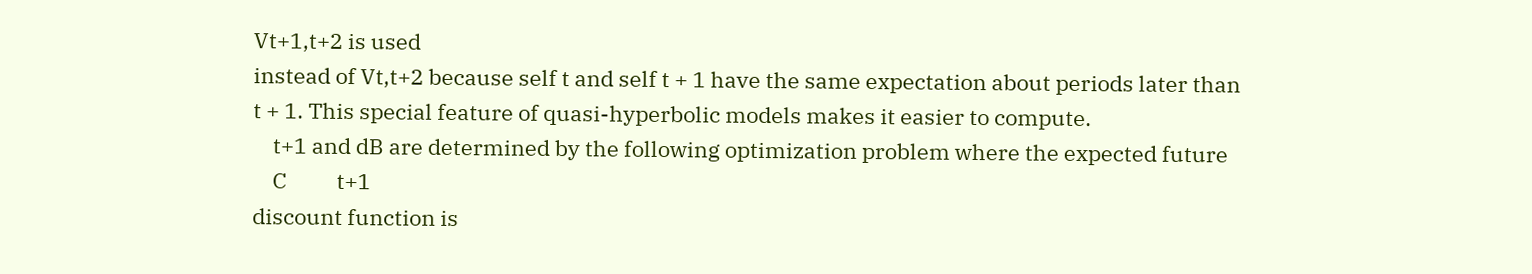Vt+1,t+2 is used
instead of Vt,t+2 because self t and self t + 1 have the same expectation about periods later than
t + 1. This special feature of quasi-hyperbolic models makes it easier to compute.
    t+1 and dB are determined by the following optimization problem where the expected future
    C          t+1
discount function is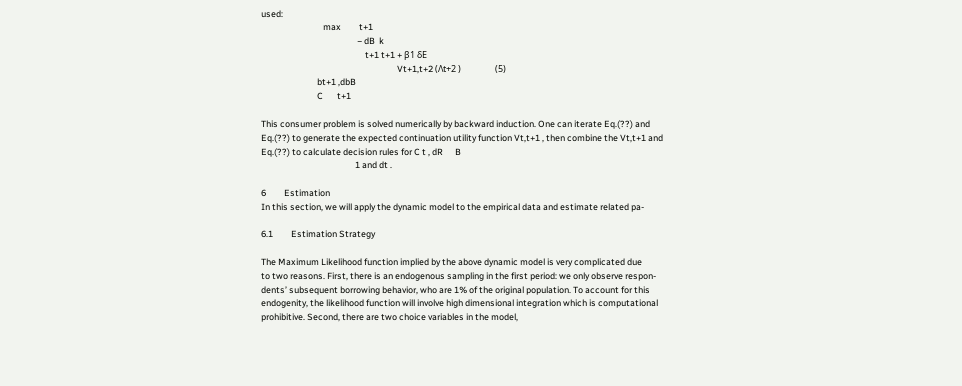used:
                               max         t+1
                                                − dB  k
                                                    t+1 t+1 + β1 δE
                                                                    Vt+1,t+2 (Λt+2 )                 (5)
                            bt+1 ,dbB
                            C       t+1

This consumer problem is solved numerically by backward induction. One can iterate Eq.(??) and
Eq.(??) to generate the expected continuation utility function Vt,t+1 , then combine the Vt,t+1 and
Eq.(??) to calculate decision rules for C t , dR      B
                                               1 and dt .

6         Estimation
In this section, we will apply the dynamic model to the empirical data and estimate related pa-

6.1         Estimation Strategy

The Maximum Likelihood function implied by the above dynamic model is very complicated due
to two reasons. First, there is an endogenous sampling in the first period: we only observe respon-
dents’ subsequent borrowing behavior, who are 1% of the original population. To account for this
endogenity, the likelihood function will involve high dimensional integration which is computational
prohibitive. Second, there are two choice variables in the model,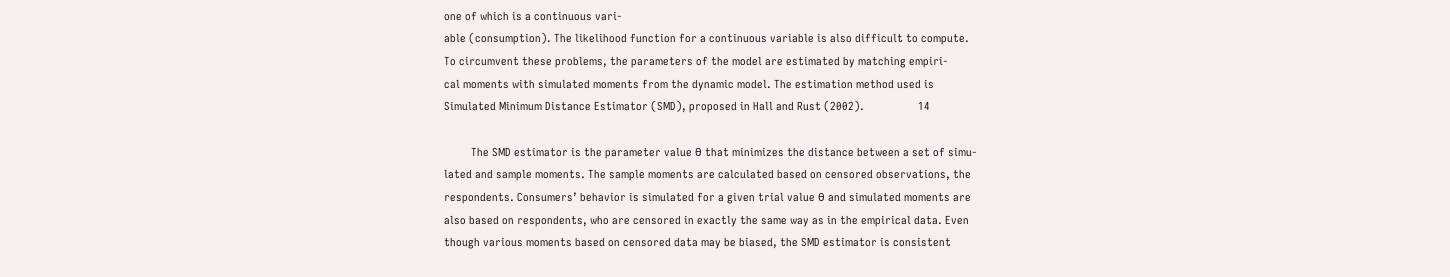one of which is a continuous vari-
able (consumption). The likelihood function for a continuous variable is also difficult to compute.
To circumvent these problems, the parameters of the model are estimated by matching empiri-
cal moments with simulated moments from the dynamic model. The estimation method used is
Simulated Minimum Distance Estimator (SMD), proposed in Hall and Rust (2002).                  14

         The SMD estimator is the parameter value θ that minimizes the distance between a set of simu-
lated and sample moments. The sample moments are calculated based on censored observations, the
respondents. Consumers’ behavior is simulated for a given trial value θ and simulated moments are
also based on respondents, who are censored in exactly the same way as in the empirical data. Even
though various moments based on censored data may be biased, the SMD estimator is consistent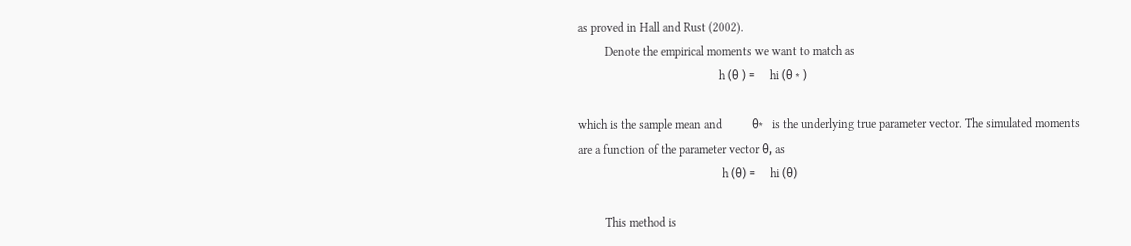as proved in Hall and Rust (2002).
         Denote the empirical moments we want to match as
                                               h (θ ) =     hi (θ ∗ )

which is the sample mean and          θ∗   is the underlying true parameter vector. The simulated moments
are a function of the parameter vector θ, as
                                                h (θ) =     hi (θ)

         This method is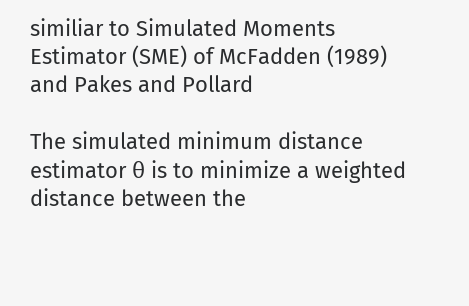similiar to Simulated Moments Estimator (SME) of McFadden (1989) and Pakes and Pollard

The simulated minimum distance estimator θ is to minimize a weighted distance between the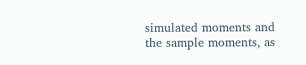simulated moments and the sample moments, as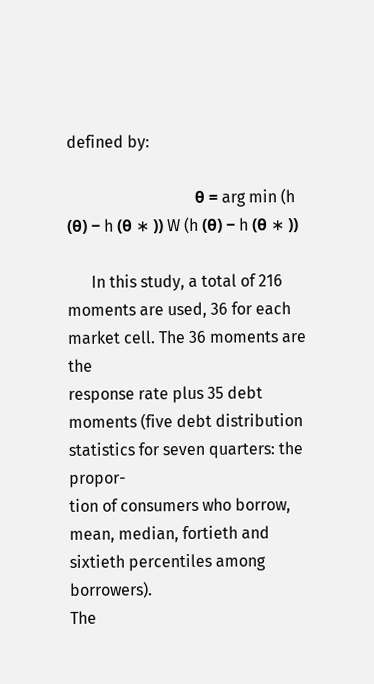defined by:

                                θ = arg min (h (θ) − h (θ ∗ )) W (h (θ) − h (θ ∗ ))

      In this study, a total of 216 moments are used, 36 for each market cell. The 36 moments are the
response rate plus 35 debt moments (five debt distribution statistics for seven quarters: the propor-
tion of consumers who borrow, mean, median, fortieth and sixtieth percentiles among borrowers).
The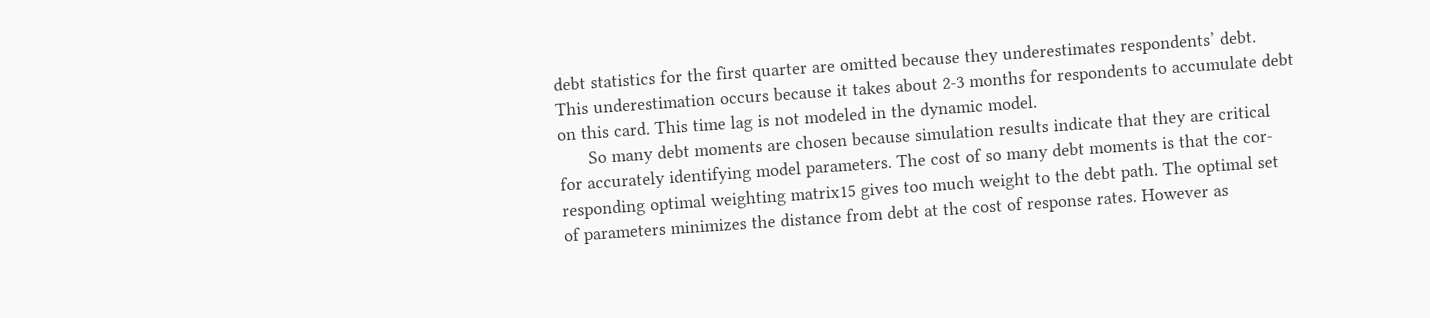debt statistics for the first quarter are omitted because they underestimates respondents’ debt.
This underestimation occurs because it takes about 2-3 months for respondents to accumulate debt
on this card. This time lag is not modeled in the dynamic model.
      So many debt moments are chosen because simulation results indicate that they are critical
for accurately identifying model parameters. The cost of so many debt moments is that the cor-
responding optimal weighting matrix15 gives too much weight to the debt path. The optimal set
of parameters minimizes the distance from debt at the cost of response rates. However as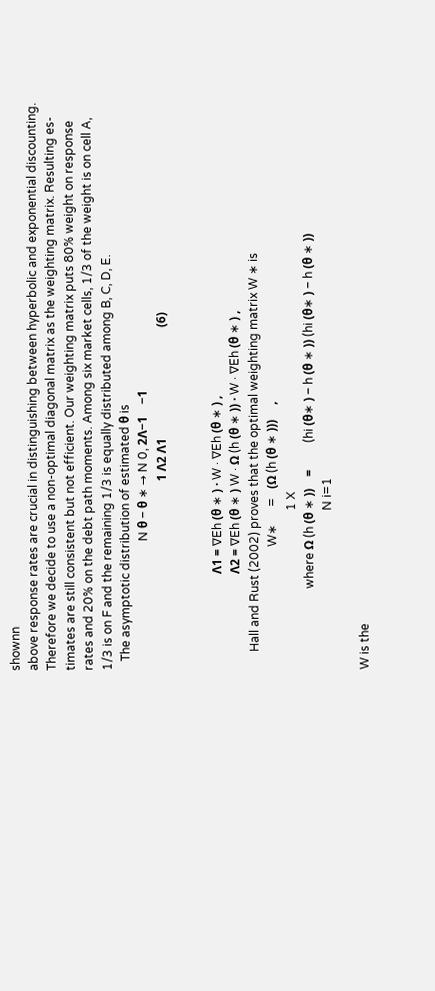shownn
above response rates are crucial in distinguishing between hyperbolic and exponential discounting.
Therefore we decide to use a non-optimal diagonal matrix as the weighting matrix. Resulting es-
timates are still consistent but not efficient. Our weighting matrix puts 80% weight on response
rates and 20% on the debt path moments. Among six market cells, 1/3 of the weight is on cell A,
1/3 is on F and the remaining 1/3 is equally distributed among B, C, D, E.
   The asymptotic distribution of estimated θ is
                                           N θ − θ ∗ → N 0, 2Λ−1    −1
                                                               1 Λ2 Λ1                                     (6)


                                Λ1 = ∇Eh (θ ∗ ) · W · ∇Eh (θ ∗ ) ,
                                Λ2 = ∇Eh (θ ∗ ) W · Ω (h (θ ∗ )) · W · ∇Eh (θ ∗ ) ,
      Hall and Rust (2002) proves that the optimal weighting matrix W ∗ is
                                         W∗      =   (Ω (h (θ ∗ )))     ,
                                                     1 X
                           where Ω (h (θ ∗ ))    =         (hi (θ∗ ) − h (θ ∗ )) (hi (θ∗ ) − h (θ ∗ ))
                                                     N i=1

W is the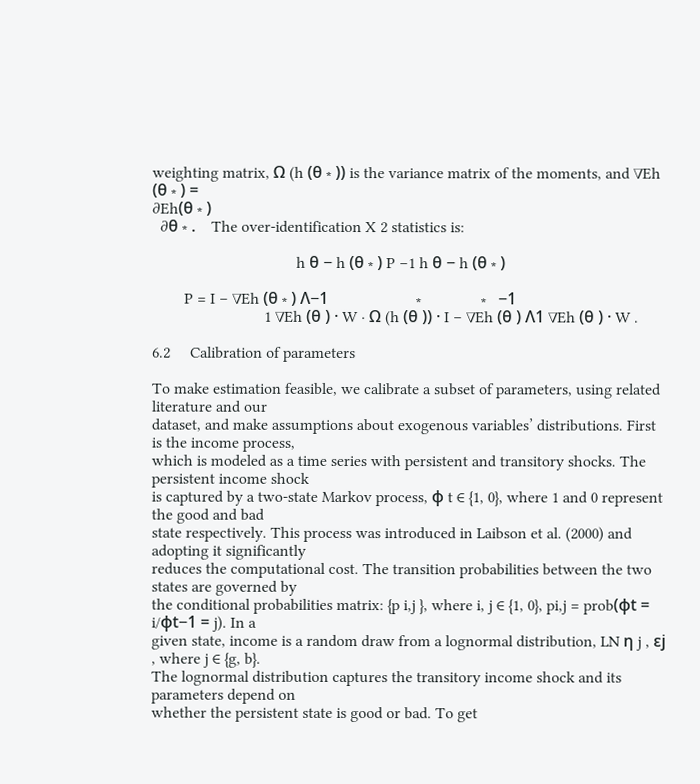weighting matrix, Ω (h (θ ∗ )) is the variance matrix of the moments, and ∇Eh (θ ∗ ) =
∂Eh(θ ∗ )
  ∂θ ∗ .    The over-identification X 2 statistics is:

                                    h θ − h (θ ∗ ) P −1 h θ − h (θ ∗ )

        P = I − ∇Eh (θ ∗ ) Λ−1                      ∗               ∗   −1
                            1 ∇Eh (θ ) · W · Ω (h (θ )) · I − ∇Eh (θ ) Λ1 ∇Eh (θ ) · W .

6.2     Calibration of parameters

To make estimation feasible, we calibrate a subset of parameters, using related literature and our
dataset, and make assumptions about exogenous variables’ distributions. First is the income process,
which is modeled as a time series with persistent and transitory shocks. The persistent income shock
is captured by a two-state Markov process, ϕ t ∈ {1, 0}, where 1 and 0 represent the good and bad
state respectively. This process was introduced in Laibson et al. (2000) and adopting it significantly
reduces the computational cost. The transition probabilities between the two states are governed by
the conditional probabilities matrix: {p i,j }, where i, j ∈ {1, 0}, pi,j = prob(ϕt = i/ϕt−1 = j). In a
given state, income is a random draw from a lognormal distribution, LN η j , εj , where j ∈ {g, b}.
The lognormal distribution captures the transitory income shock and its parameters depend on
whether the persistent state is good or bad. To get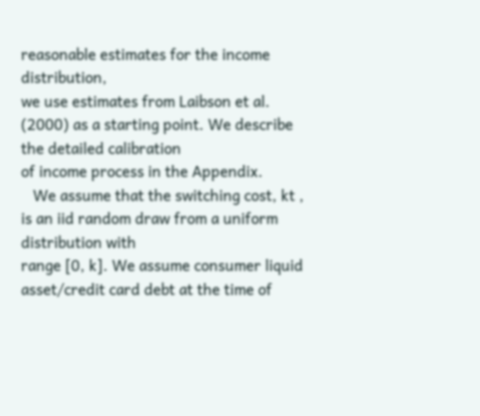reasonable estimates for the income distribution,
we use estimates from Laibson et al. (2000) as a starting point. We describe the detailed calibration
of income process in the Appendix.
   We assume that the switching cost, kt , is an iid random draw from a uniform distribution with
range [0, k]. We assume consumer liquid asset/credit card debt at the time of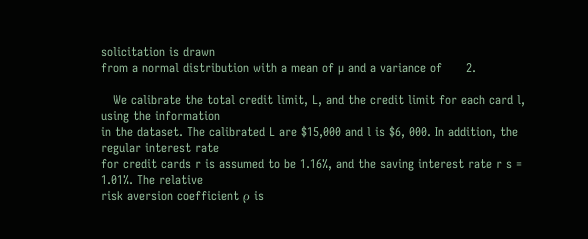solicitation is drawn
from a normal distribution with a mean of µ and a variance of      2.

   We calibrate the total credit limit, L, and the credit limit for each card l, using the information
in the dataset. The calibrated L are $15,000 and l is $6, 000. In addition, the regular interest rate
for credit cards r is assumed to be 1.16%, and the saving interest rate r s = 1.01%. The relative
risk aversion coefficient ρ is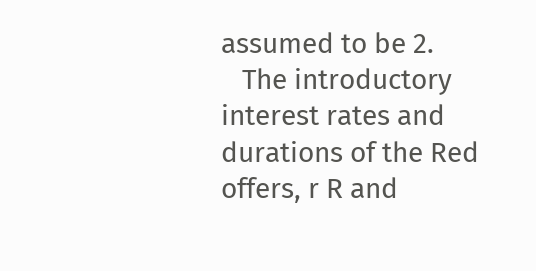assumed to be 2.
   The introductory interest rates and durations of the Red offers, r R and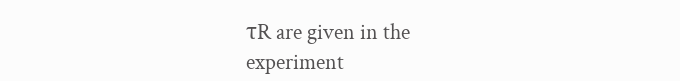τR are given in the
experiment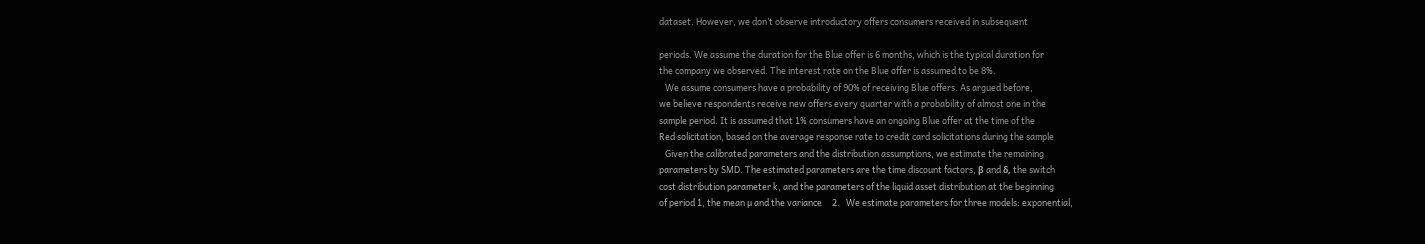dataset. However, we don’t observe introductory offers consumers received in subsequent

periods. We assume the duration for the Blue offer is 6 months, which is the typical duration for
the company we observed. The interest rate on the Blue offer is assumed to be 8%.
   We assume consumers have a probability of 90% of receiving Blue offers. As argued before,
we believe respondents receive new offers every quarter with a probability of almost one in the
sample period. It is assumed that 1% consumers have an ongoing Blue offer at the time of the
Red solicitation, based on the average response rate to credit card solicitations during the sample
   Given the calibrated parameters and the distribution assumptions, we estimate the remaining
parameters by SMD. The estimated parameters are the time discount factors, β and δ, the switch
cost distribution parameter k, and the parameters of the liquid asset distribution at the beginning
of period 1, the mean µ and the variance     2.   We estimate parameters for three models: exponential,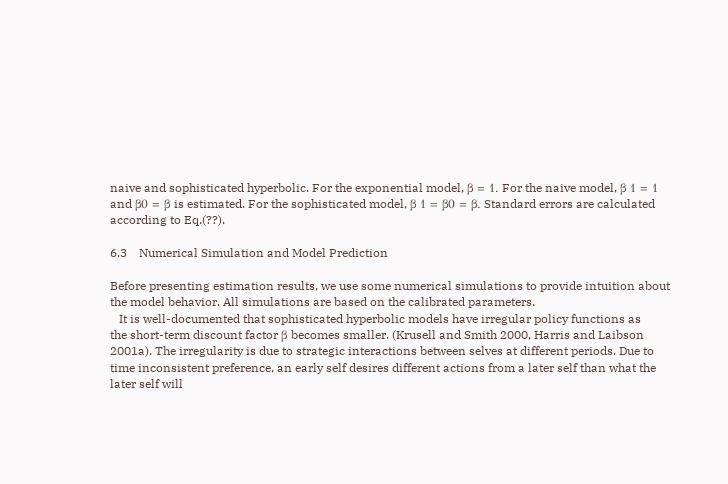naive and sophisticated hyperbolic. For the exponential model, β = 1. For the naive model, β 1 = 1
and β0 = β is estimated. For the sophisticated model, β 1 = β0 = β. Standard errors are calculated
according to Eq.(??).

6.3    Numerical Simulation and Model Prediction

Before presenting estimation results, we use some numerical simulations to provide intuition about
the model behavior. All simulations are based on the calibrated parameters.
   It is well-documented that sophisticated hyperbolic models have irregular policy functions as
the short-term discount factor β becomes smaller. (Krusell and Smith 2000, Harris and Laibson
2001a). The irregularity is due to strategic interactions between selves at different periods. Due to
time inconsistent preference, an early self desires different actions from a later self than what the
later self will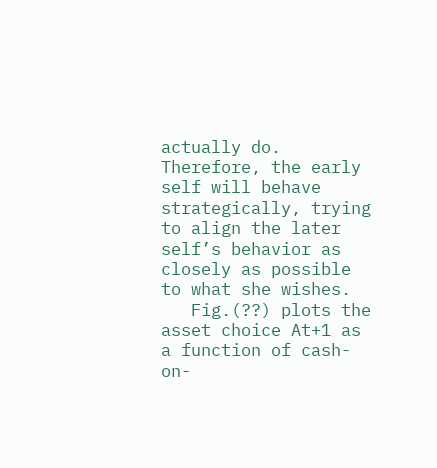actually do. Therefore, the early self will behave strategically, trying to align the later
self’s behavior as closely as possible to what she wishes.
   Fig.(??) plots the asset choice At+1 as a function of cash-on-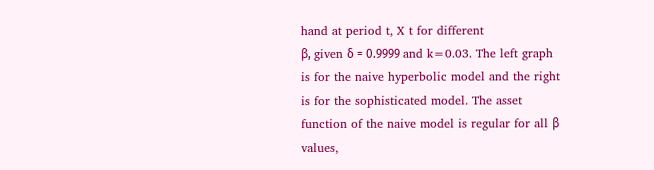hand at period t, X t for different
β, given δ = 0.9999 and k=0.03. The left graph is for the naive hyperbolic model and the right
is for the sophisticated model. The asset function of the naive model is regular for all β values,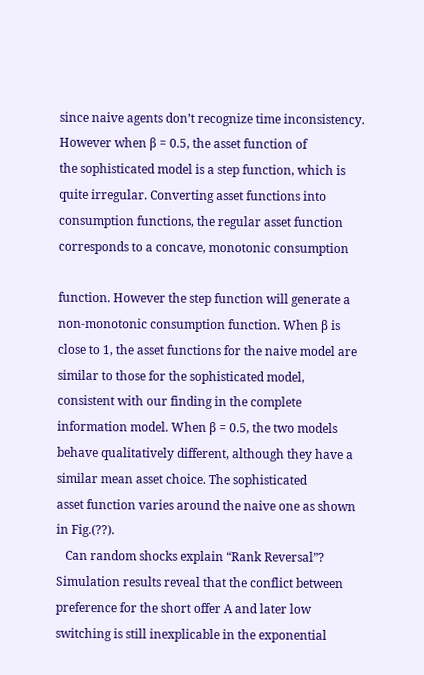since naive agents don’t recognize time inconsistency. However when β = 0.5, the asset function of
the sophisticated model is a step function, which is quite irregular. Converting asset functions into
consumption functions, the regular asset function corresponds to a concave, monotonic consumption

function. However the step function will generate a non-monotonic consumption function. When β is
close to 1, the asset functions for the naive model are similar to those for the sophisticated model,
consistent with our finding in the complete information model. When β = 0.5, the two models
behave qualitatively different, although they have a similar mean asset choice. The sophisticated
asset function varies around the naive one as shown in Fig.(??).
   Can random shocks explain “Rank Reversal”? Simulation results reveal that the conflict between
preference for the short offer A and later low switching is still inexplicable in the exponential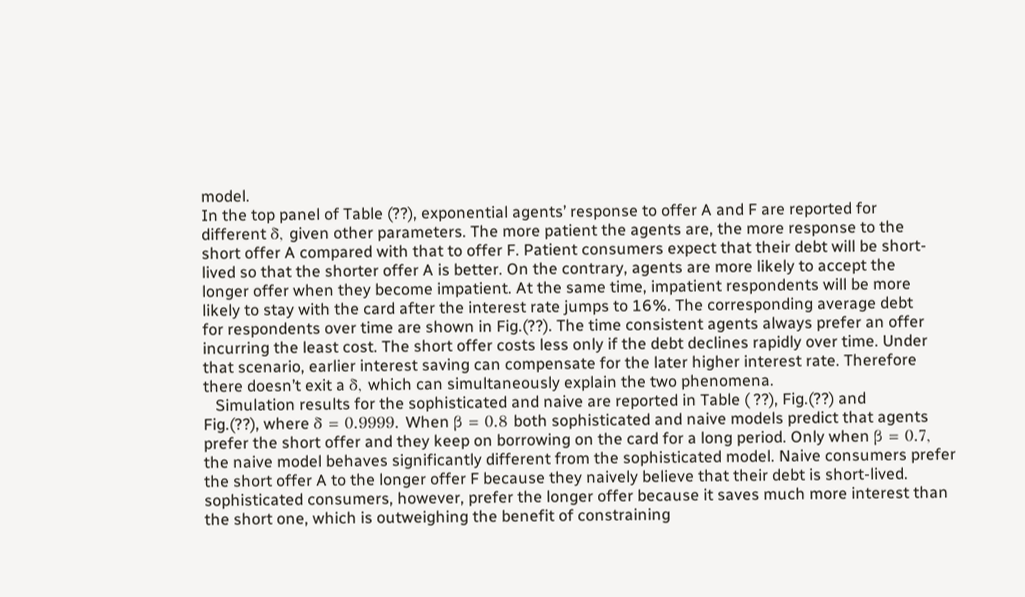model.
In the top panel of Table (??), exponential agents’ response to offer A and F are reported for
different δ, given other parameters. The more patient the agents are, the more response to the
short offer A compared with that to offer F. Patient consumers expect that their debt will be short-
lived so that the shorter offer A is better. On the contrary, agents are more likely to accept the
longer offer when they become impatient. At the same time, impatient respondents will be more
likely to stay with the card after the interest rate jumps to 16%. The corresponding average debt
for respondents over time are shown in Fig.(??). The time consistent agents always prefer an offer
incurring the least cost. The short offer costs less only if the debt declines rapidly over time. Under
that scenario, earlier interest saving can compensate for the later higher interest rate. Therefore
there doesn’t exit a δ, which can simultaneously explain the two phenomena.
   Simulation results for the sophisticated and naive are reported in Table ( ??), Fig.(??) and
Fig.(??), where δ = 0.9999. When β = 0.8 both sophisticated and naive models predict that agents
prefer the short offer and they keep on borrowing on the card for a long period. Only when β = 0.7,
the naive model behaves significantly different from the sophisticated model. Naive consumers prefer
the short offer A to the longer offer F because they naively believe that their debt is short-lived.
sophisticated consumers, however, prefer the longer offer because it saves much more interest than
the short one, which is outweighing the benefit of constraining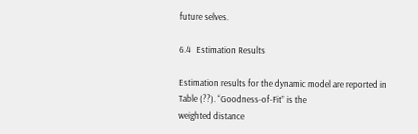future selves.

6.4   Estimation Results

Estimation results for the dynamic model are reported in Table (??). “Goodness-of-Fit” is the
weighted distance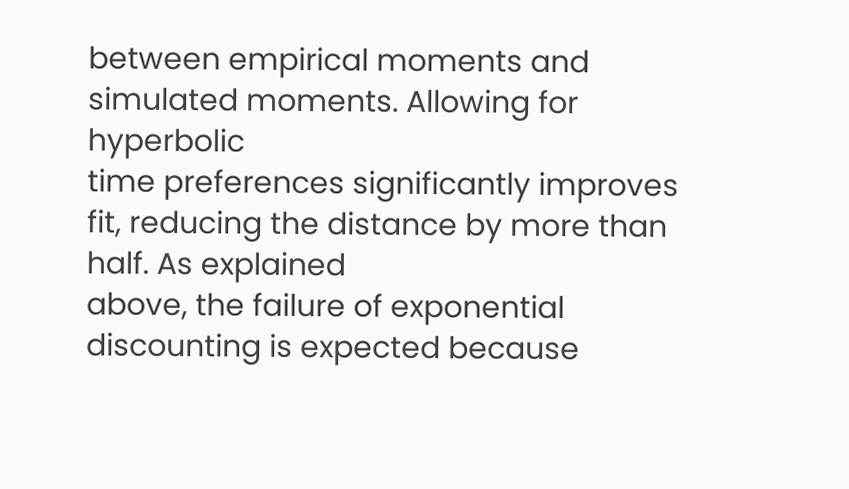between empirical moments and simulated moments. Allowing for hyperbolic
time preferences significantly improves fit, reducing the distance by more than half. As explained
above, the failure of exponential discounting is expected because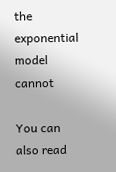the exponential model cannot

You can also read